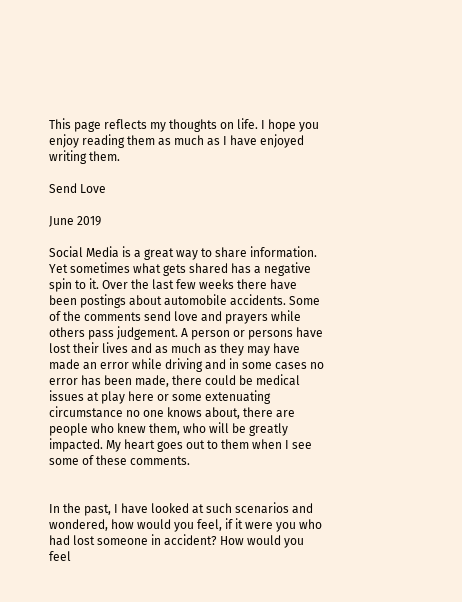This page reflects my thoughts on life. I hope you enjoy reading them as much as I have enjoyed writing them.

Send Love

June 2019

Social Media is a great way to share information. Yet sometimes what gets shared has a negative spin to it. Over the last few weeks there have been postings about automobile accidents. Some of the comments send love and prayers while others pass judgement. A person or persons have lost their lives and as much as they may have made an error while driving and in some cases no error has been made, there could be medical issues at play here or some extenuating circumstance no one knows about, there are people who knew them, who will be greatly impacted. My heart goes out to them when I see some of these comments.


In the past, I have looked at such scenarios and wondered, how would you feel, if it were you who had lost someone in accident? How would you feel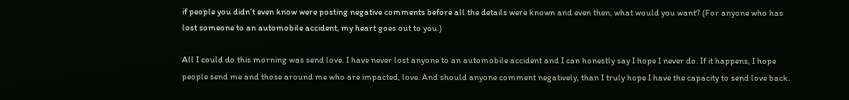if people you didn’t even know were posting negative comments before all the details were known and even then, what would you want? (For anyone who has lost someone to an automobile accident, my heart goes out to you.)

All I could do this morning was send love. I have never lost anyone to an automobile accident and I can honestly say I hope I never do. If it happens, I hope people send me and those around me who are impacted, love. And should anyone comment negatively, than I truly hope I have the capacity to send love back.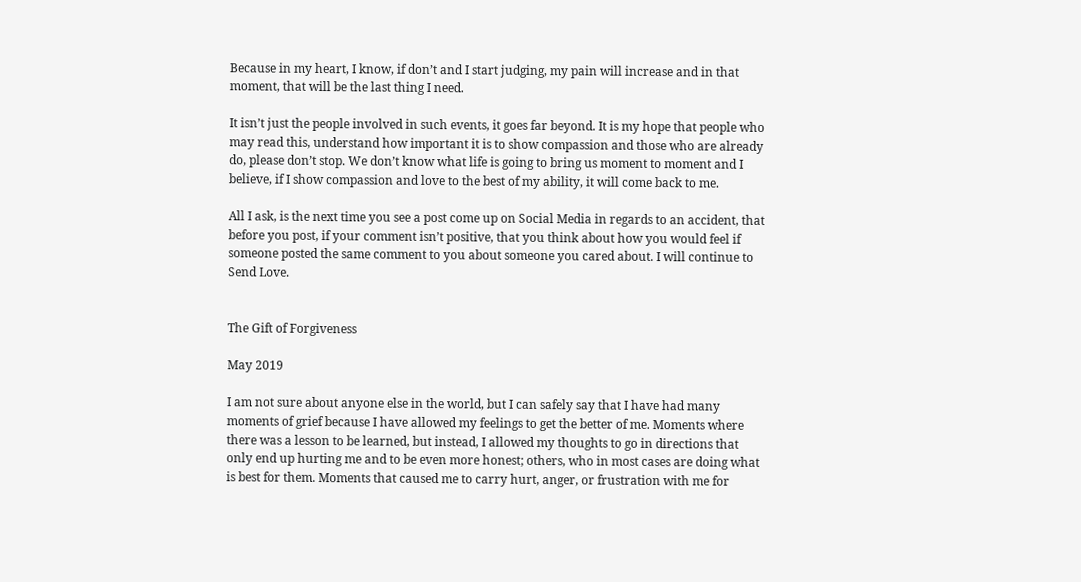Because in my heart, I know, if don’t and I start judging, my pain will increase and in that moment, that will be the last thing I need.

It isn’t just the people involved in such events, it goes far beyond. It is my hope that people who may read this, understand how important it is to show compassion and those who are already do, please don’t stop. We don’t know what life is going to bring us moment to moment and I believe, if I show compassion and love to the best of my ability, it will come back to me.

All I ask, is the next time you see a post come up on Social Media in regards to an accident, that before you post, if your comment isn’t positive, that you think about how you would feel if someone posted the same comment to you about someone you cared about. I will continue to Send Love.


The Gift of Forgiveness

May 2019

I am not sure about anyone else in the world, but I can safely say that I have had many moments of grief because I have allowed my feelings to get the better of me. Moments where there was a lesson to be learned, but instead, I allowed my thoughts to go in directions that only end up hurting me and to be even more honest; others, who in most cases are doing what is best for them. Moments that caused me to carry hurt, anger, or frustration with me for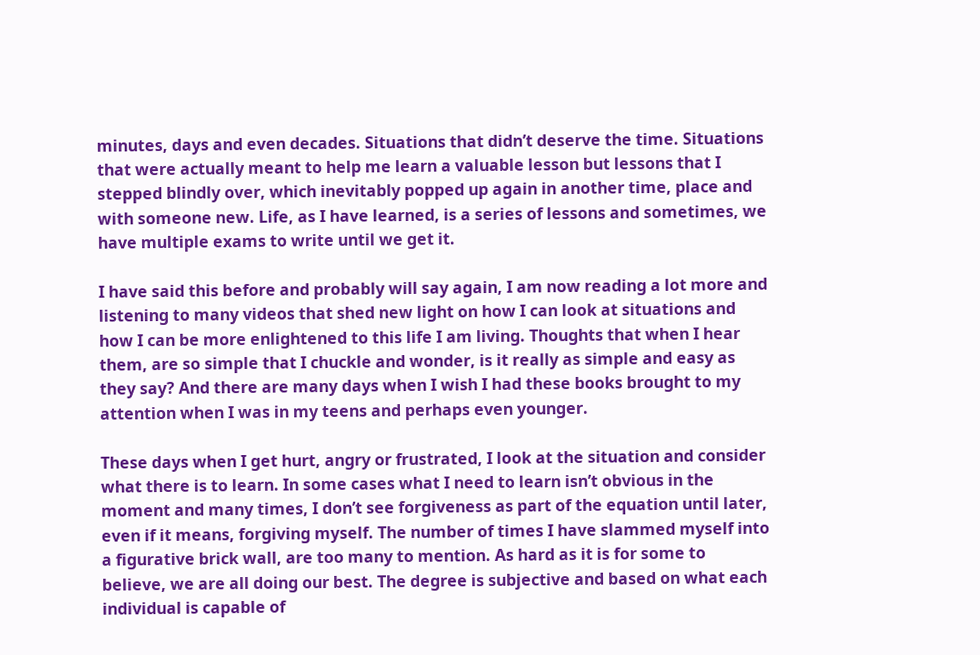minutes, days and even decades. Situations that didn’t deserve the time. Situations that were actually meant to help me learn a valuable lesson but lessons that I stepped blindly over, which inevitably popped up again in another time, place and with someone new. Life, as I have learned, is a series of lessons and sometimes, we have multiple exams to write until we get it.

I have said this before and probably will say again, I am now reading a lot more and listening to many videos that shed new light on how I can look at situations and how I can be more enlightened to this life I am living. Thoughts that when I hear them, are so simple that I chuckle and wonder, is it really as simple and easy as they say? And there are many days when I wish I had these books brought to my attention when I was in my teens and perhaps even younger.

These days when I get hurt, angry or frustrated, I look at the situation and consider what there is to learn. In some cases what I need to learn isn’t obvious in the moment and many times, I don’t see forgiveness as part of the equation until later, even if it means, forgiving myself. The number of times I have slammed myself into a figurative brick wall, are too many to mention. As hard as it is for some to believe, we are all doing our best. The degree is subjective and based on what each individual is capable of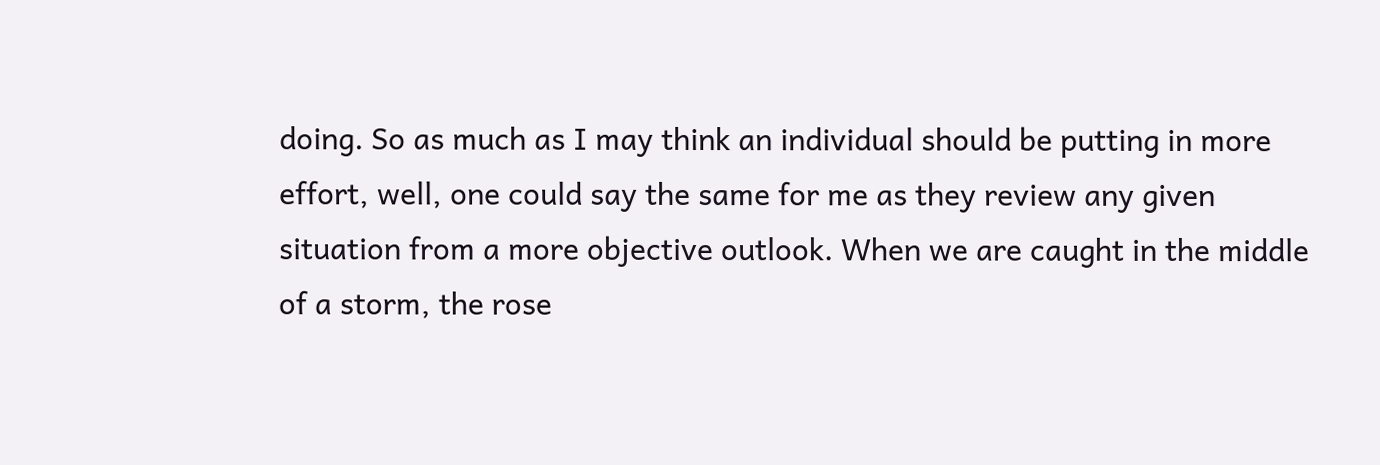doing. So as much as I may think an individual should be putting in more effort, well, one could say the same for me as they review any given situation from a more objective outlook. When we are caught in the middle of a storm, the rose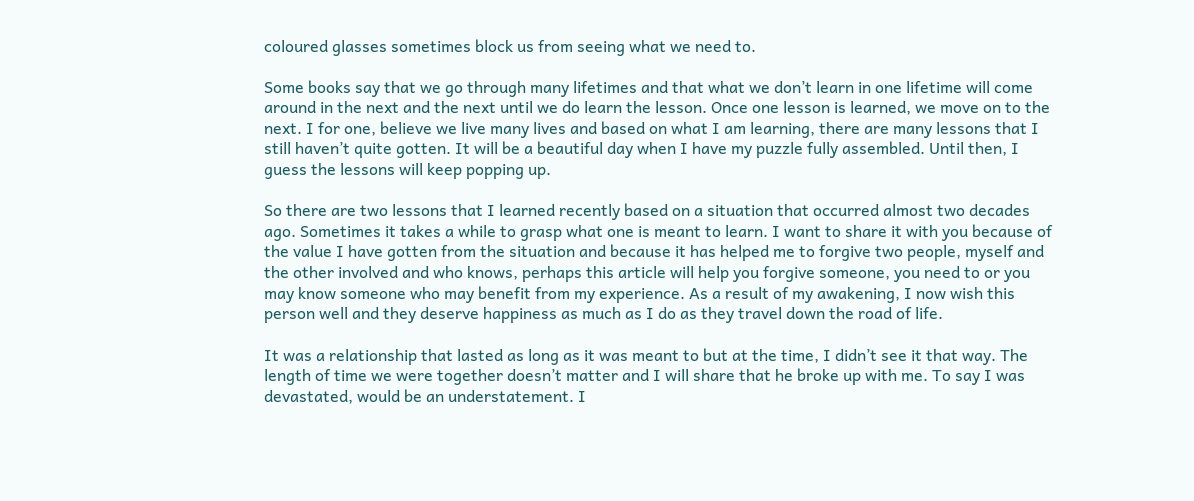coloured glasses sometimes block us from seeing what we need to.

Some books say that we go through many lifetimes and that what we don’t learn in one lifetime will come around in the next and the next until we do learn the lesson. Once one lesson is learned, we move on to the next. I for one, believe we live many lives and based on what I am learning, there are many lessons that I still haven’t quite gotten. It will be a beautiful day when I have my puzzle fully assembled. Until then, I guess the lessons will keep popping up.

So there are two lessons that I learned recently based on a situation that occurred almost two decades ago. Sometimes it takes a while to grasp what one is meant to learn. I want to share it with you because of the value I have gotten from the situation and because it has helped me to forgive two people, myself and the other involved and who knows, perhaps this article will help you forgive someone, you need to or you may know someone who may benefit from my experience. As a result of my awakening, I now wish this person well and they deserve happiness as much as I do as they travel down the road of life.

It was a relationship that lasted as long as it was meant to but at the time, I didn’t see it that way. The length of time we were together doesn’t matter and I will share that he broke up with me. To say I was devastated, would be an understatement. I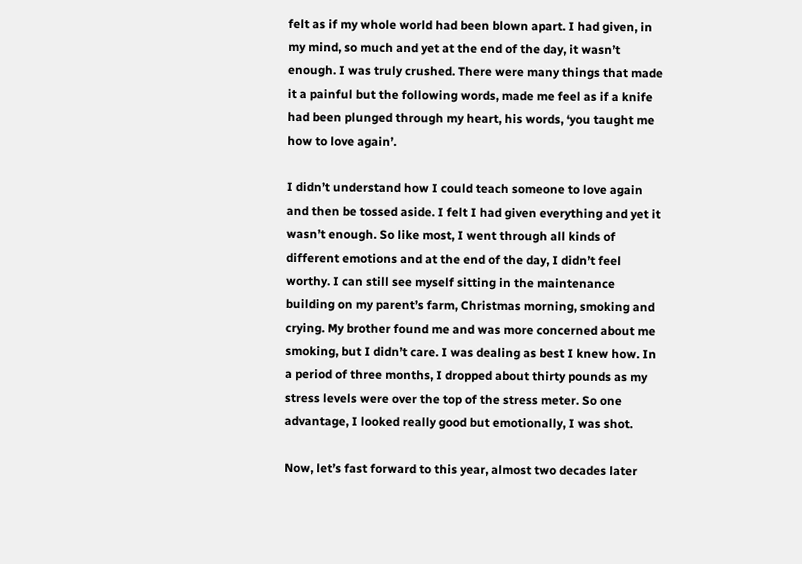felt as if my whole world had been blown apart. I had given, in my mind, so much and yet at the end of the day, it wasn’t enough. I was truly crushed. There were many things that made it a painful but the following words, made me feel as if a knife had been plunged through my heart, his words, ‘you taught me how to love again’.

I didn’t understand how I could teach someone to love again and then be tossed aside. I felt I had given everything and yet it wasn’t enough. So like most, I went through all kinds of different emotions and at the end of the day, I didn’t feel worthy. I can still see myself sitting in the maintenance building on my parent’s farm, Christmas morning, smoking and crying. My brother found me and was more concerned about me smoking, but I didn’t care. I was dealing as best I knew how. In a period of three months, I dropped about thirty pounds as my stress levels were over the top of the stress meter. So one advantage, I looked really good but emotionally, I was shot.

Now, let’s fast forward to this year, almost two decades later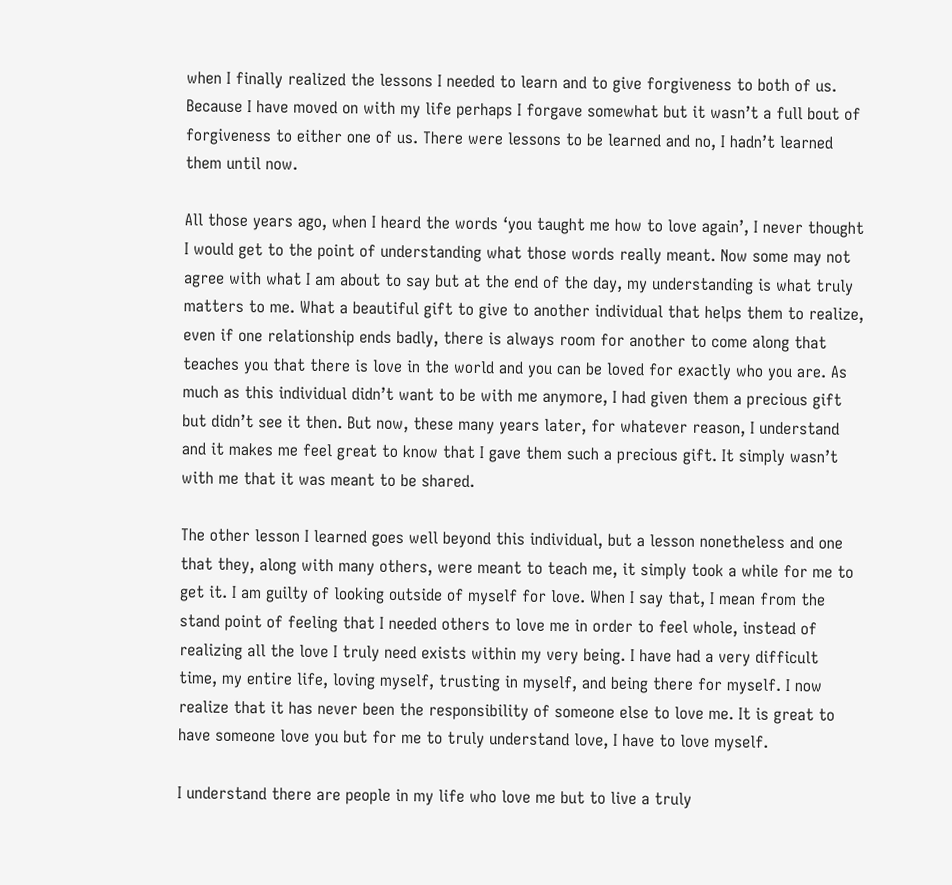when I finally realized the lessons I needed to learn and to give forgiveness to both of us. Because I have moved on with my life perhaps I forgave somewhat but it wasn’t a full bout of forgiveness to either one of us. There were lessons to be learned and no, I hadn’t learned them until now.

All those years ago, when I heard the words ‘you taught me how to love again’, I never thought I would get to the point of understanding what those words really meant. Now some may not agree with what I am about to say but at the end of the day, my understanding is what truly matters to me. What a beautiful gift to give to another individual that helps them to realize, even if one relationship ends badly, there is always room for another to come along that teaches you that there is love in the world and you can be loved for exactly who you are. As much as this individual didn’t want to be with me anymore, I had given them a precious gift but didn’t see it then. But now, these many years later, for whatever reason, I understand and it makes me feel great to know that I gave them such a precious gift. It simply wasn’t with me that it was meant to be shared.

The other lesson I learned goes well beyond this individual, but a lesson nonetheless and one that they, along with many others, were meant to teach me, it simply took a while for me to get it. I am guilty of looking outside of myself for love. When I say that, I mean from the stand point of feeling that I needed others to love me in order to feel whole, instead of realizing all the love I truly need exists within my very being. I have had a very difficult time, my entire life, loving myself, trusting in myself, and being there for myself. I now realize that it has never been the responsibility of someone else to love me. It is great to have someone love you but for me to truly understand love, I have to love myself.

I understand there are people in my life who love me but to live a truly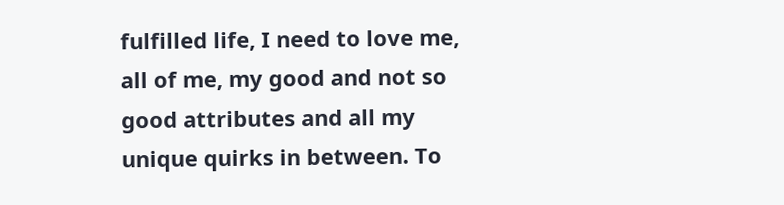fulfilled life, I need to love me, all of me, my good and not so good attributes and all my unique quirks in between. To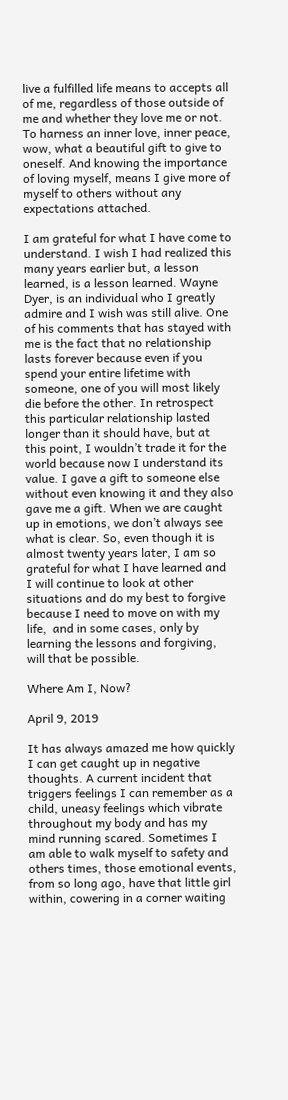live a fulfilled life means to accepts all of me, regardless of those outside of me and whether they love me or not. To harness an inner love, inner peace, wow, what a beautiful gift to give to oneself. And knowing the importance of loving myself, means I give more of myself to others without any expectations attached.

I am grateful for what I have come to understand. I wish I had realized this many years earlier but, a lesson learned, is a lesson learned. Wayne Dyer, is an individual who I greatly admire and I wish was still alive. One of his comments that has stayed with me is the fact that no relationship lasts forever because even if you spend your entire lifetime with someone, one of you will most likely die before the other. In retrospect this particular relationship lasted longer than it should have, but at this point, I wouldn’t trade it for the world because now I understand its value. I gave a gift to someone else without even knowing it and they also gave me a gift. When we are caught up in emotions, we don’t always see what is clear. So, even though it is almost twenty years later, I am so grateful for what I have learned and I will continue to look at other situations and do my best to forgive because I need to move on with my life,  and in some cases, only by learning the lessons and forgiving, will that be possible.

Where Am I, Now?

April 9, 2019

It has always amazed me how quickly I can get caught up in negative thoughts. A current incident that triggers feelings I can remember as a child, uneasy feelings which vibrate throughout my body and has my mind running scared. Sometimes I am able to walk myself to safety and others times, those emotional events, from so long ago, have that little girl within, cowering in a corner waiting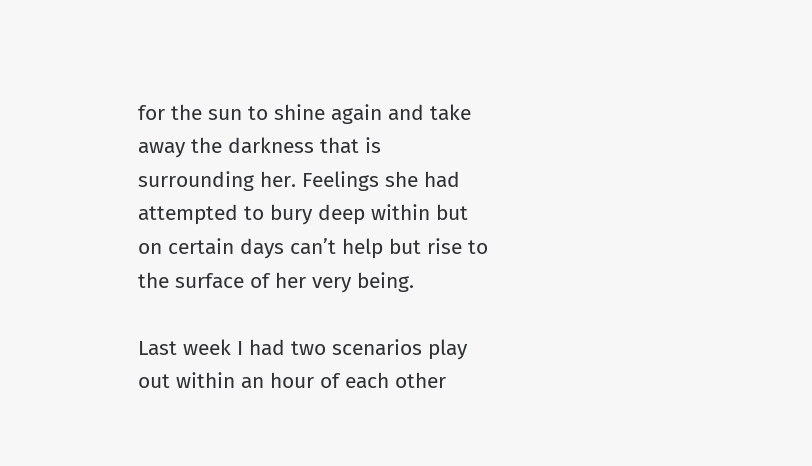for the sun to shine again and take away the darkness that is surrounding her. Feelings she had attempted to bury deep within but on certain days can’t help but rise to the surface of her very being.

Last week I had two scenarios play out within an hour of each other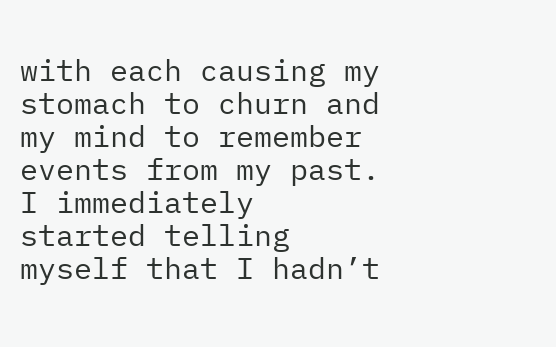with each causing my stomach to churn and my mind to remember events from my past. I immediately started telling myself that I hadn’t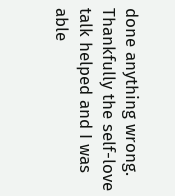done anything wrong. Thankfully the self-love talk helped and I was able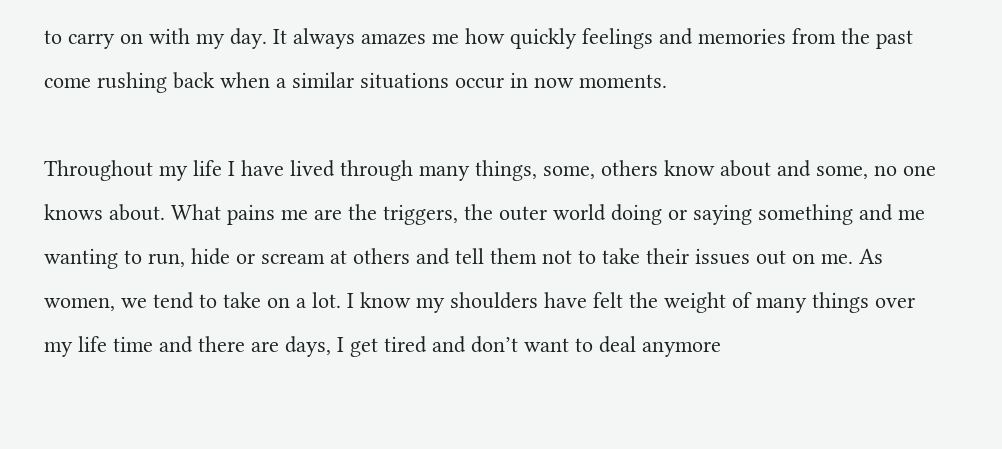to carry on with my day. It always amazes me how quickly feelings and memories from the past come rushing back when a similar situations occur in now moments.

Throughout my life I have lived through many things, some, others know about and some, no one knows about. What pains me are the triggers, the outer world doing or saying something and me wanting to run, hide or scream at others and tell them not to take their issues out on me. As women, we tend to take on a lot. I know my shoulders have felt the weight of many things over my life time and there are days, I get tired and don’t want to deal anymore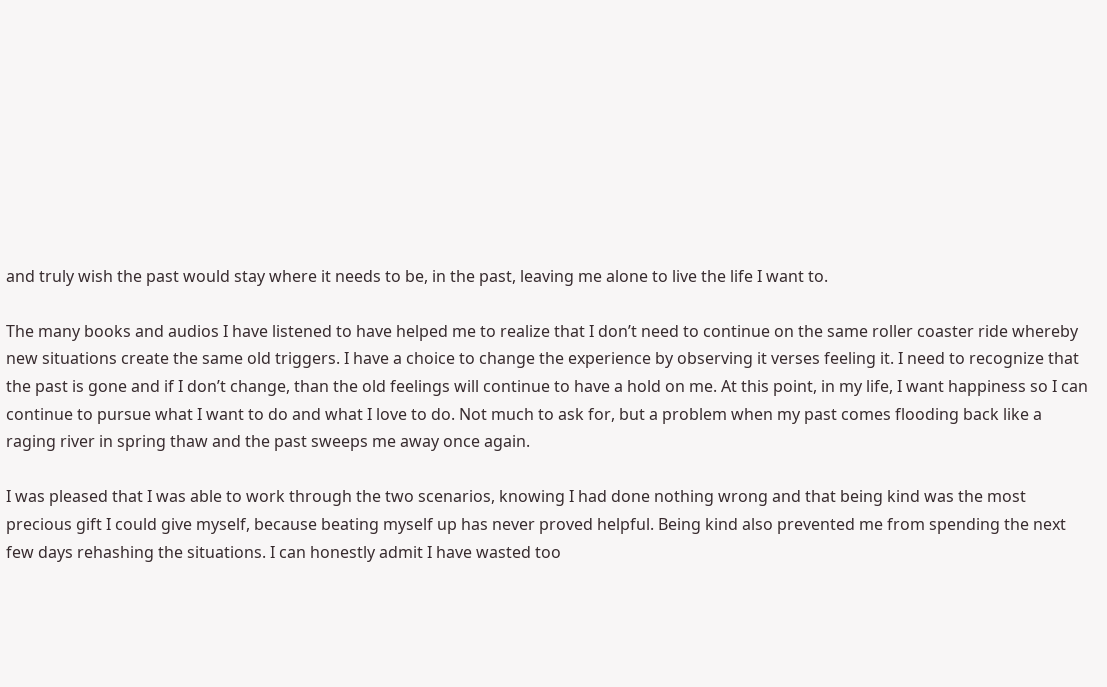and truly wish the past would stay where it needs to be, in the past, leaving me alone to live the life I want to.

The many books and audios I have listened to have helped me to realize that I don’t need to continue on the same roller coaster ride whereby new situations create the same old triggers. I have a choice to change the experience by observing it verses feeling it. I need to recognize that the past is gone and if I don’t change, than the old feelings will continue to have a hold on me. At this point, in my life, I want happiness so I can continue to pursue what I want to do and what I love to do. Not much to ask for, but a problem when my past comes flooding back like a raging river in spring thaw and the past sweeps me away once again.

I was pleased that I was able to work through the two scenarios, knowing I had done nothing wrong and that being kind was the most precious gift I could give myself, because beating myself up has never proved helpful. Being kind also prevented me from spending the next few days rehashing the situations. I can honestly admit I have wasted too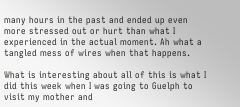many hours in the past and ended up even more stressed out or hurt than what I experienced in the actual moment. Ah what a tangled mess of wires when that happens.

What is interesting about all of this is what I did this week when I was going to Guelph to visit my mother and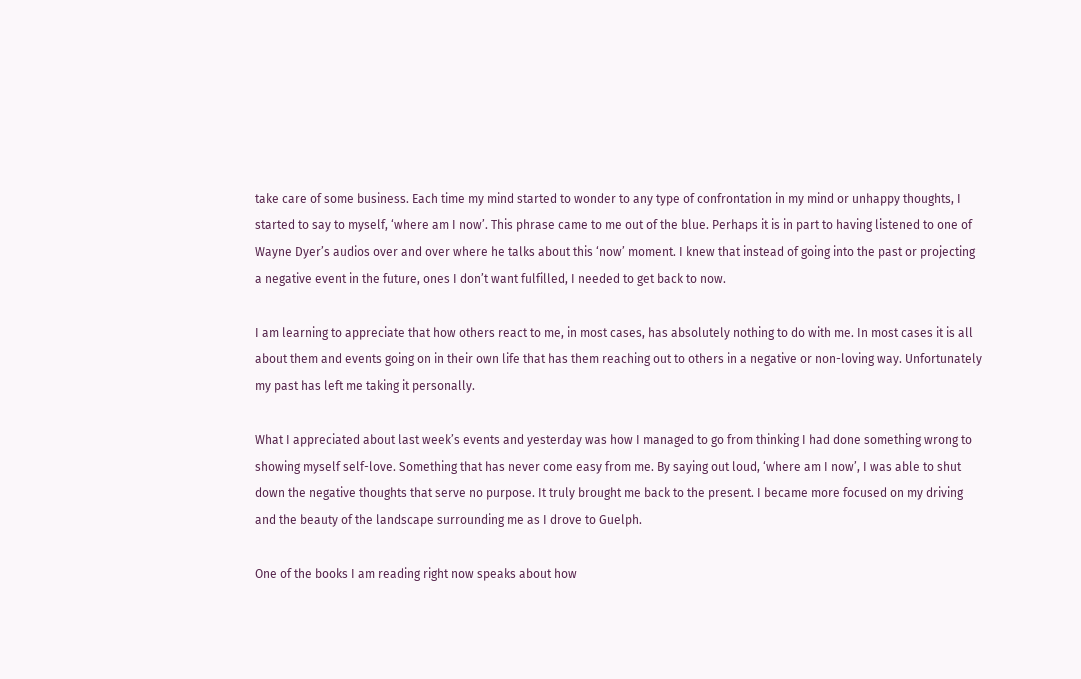take care of some business. Each time my mind started to wonder to any type of confrontation in my mind or unhappy thoughts, I started to say to myself, ‘where am I now’. This phrase came to me out of the blue. Perhaps it is in part to having listened to one of Wayne Dyer’s audios over and over where he talks about this ‘now’ moment. I knew that instead of going into the past or projecting a negative event in the future, ones I don’t want fulfilled, I needed to get back to now.

I am learning to appreciate that how others react to me, in most cases, has absolutely nothing to do with me. In most cases it is all about them and events going on in their own life that has them reaching out to others in a negative or non-loving way. Unfortunately my past has left me taking it personally.

What I appreciated about last week’s events and yesterday was how I managed to go from thinking I had done something wrong to showing myself self-love. Something that has never come easy from me. By saying out loud, ‘where am I now’, I was able to shut down the negative thoughts that serve no purpose. It truly brought me back to the present. I became more focused on my driving and the beauty of the landscape surrounding me as I drove to Guelph.

One of the books I am reading right now speaks about how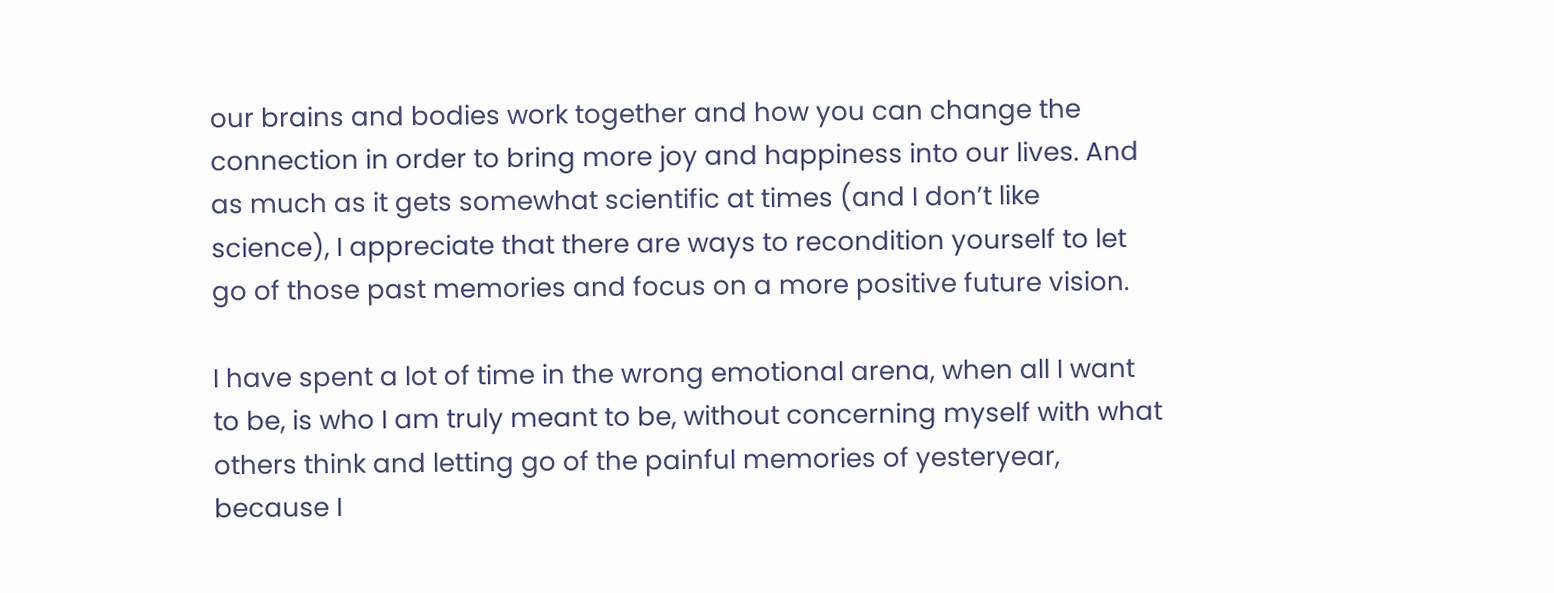our brains and bodies work together and how you can change the connection in order to bring more joy and happiness into our lives. And as much as it gets somewhat scientific at times (and I don’t like science), I appreciate that there are ways to recondition yourself to let go of those past memories and focus on a more positive future vision.

I have spent a lot of time in the wrong emotional arena, when all I want to be, is who I am truly meant to be, without concerning myself with what others think and letting go of the painful memories of yesteryear, because I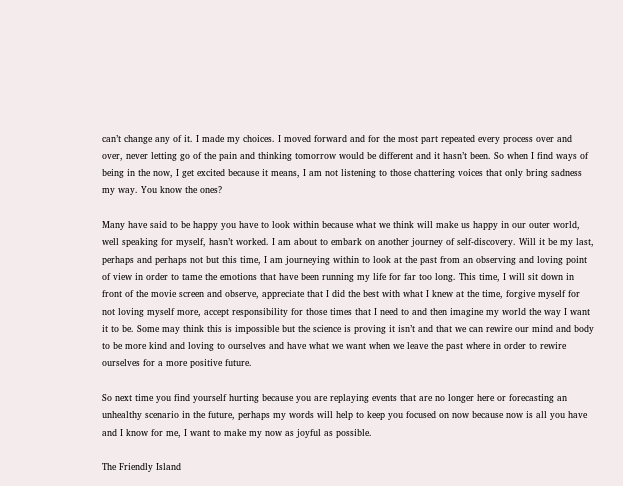can’t change any of it. I made my choices. I moved forward and for the most part repeated every process over and over, never letting go of the pain and thinking tomorrow would be different and it hasn’t been. So when I find ways of being in the now, I get excited because it means, I am not listening to those chattering voices that only bring sadness my way. You know the ones?

Many have said to be happy you have to look within because what we think will make us happy in our outer world, well speaking for myself, hasn’t worked. I am about to embark on another journey of self-discovery. Will it be my last, perhaps and perhaps not but this time, I am journeying within to look at the past from an observing and loving point of view in order to tame the emotions that have been running my life for far too long. This time, I will sit down in front of the movie screen and observe, appreciate that I did the best with what I knew at the time, forgive myself for not loving myself more, accept responsibility for those times that I need to and then imagine my world the way I want it to be. Some may think this is impossible but the science is proving it isn’t and that we can rewire our mind and body to be more kind and loving to ourselves and have what we want when we leave the past where in order to rewire ourselves for a more positive future.

So next time you find yourself hurting because you are replaying events that are no longer here or forecasting an unhealthy scenario in the future, perhaps my words will help to keep you focused on now because now is all you have and I know for me, I want to make my now as joyful as possible.

The Friendly Island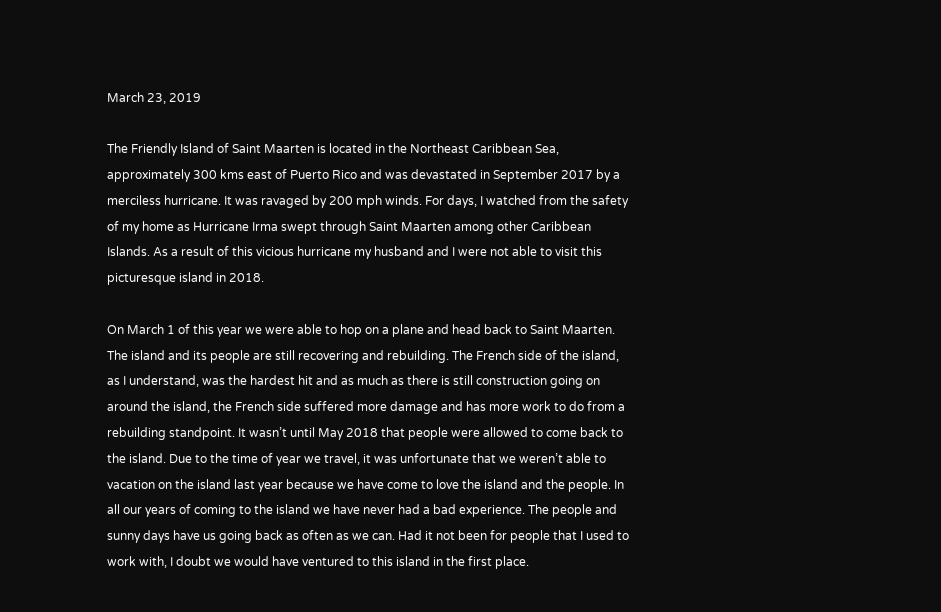March 23, 2019

The Friendly Island of Saint Maarten is located in the Northeast Caribbean Sea, approximately 300 kms east of Puerto Rico and was devastated in September 2017 by a merciless hurricane. It was ravaged by 200 mph winds. For days, I watched from the safety of my home as Hurricane Irma swept through Saint Maarten among other Caribbean Islands. As a result of this vicious hurricane my husband and I were not able to visit this picturesque island in 2018.

On March 1 of this year we were able to hop on a plane and head back to Saint Maarten. The island and its people are still recovering and rebuilding. The French side of the island, as I understand, was the hardest hit and as much as there is still construction going on around the island, the French side suffered more damage and has more work to do from a rebuilding standpoint. It wasn’t until May 2018 that people were allowed to come back to the island. Due to the time of year we travel, it was unfortunate that we weren’t able to vacation on the island last year because we have come to love the island and the people. In all our years of coming to the island we have never had a bad experience. The people and sunny days have us going back as often as we can. Had it not been for people that I used to work with, I doubt we would have ventured to this island in the first place.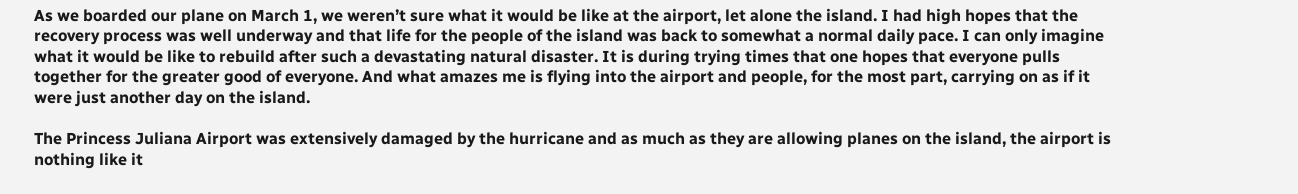As we boarded our plane on March 1, we weren’t sure what it would be like at the airport, let alone the island. I had high hopes that the recovery process was well underway and that life for the people of the island was back to somewhat a normal daily pace. I can only imagine what it would be like to rebuild after such a devastating natural disaster. It is during trying times that one hopes that everyone pulls together for the greater good of everyone. And what amazes me is flying into the airport and people, for the most part, carrying on as if it were just another day on the island.

The Princess Juliana Airport was extensively damaged by the hurricane and as much as they are allowing planes on the island, the airport is nothing like it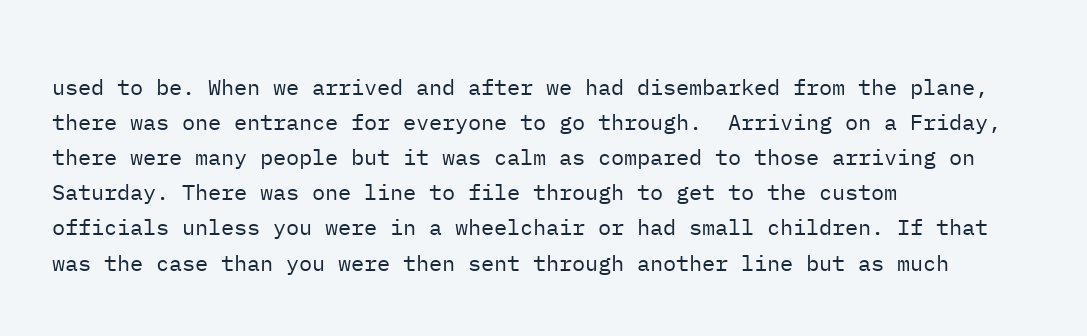used to be. When we arrived and after we had disembarked from the plane, there was one entrance for everyone to go through.  Arriving on a Friday, there were many people but it was calm as compared to those arriving on Saturday. There was one line to file through to get to the custom officials unless you were in a wheelchair or had small children. If that was the case than you were then sent through another line but as much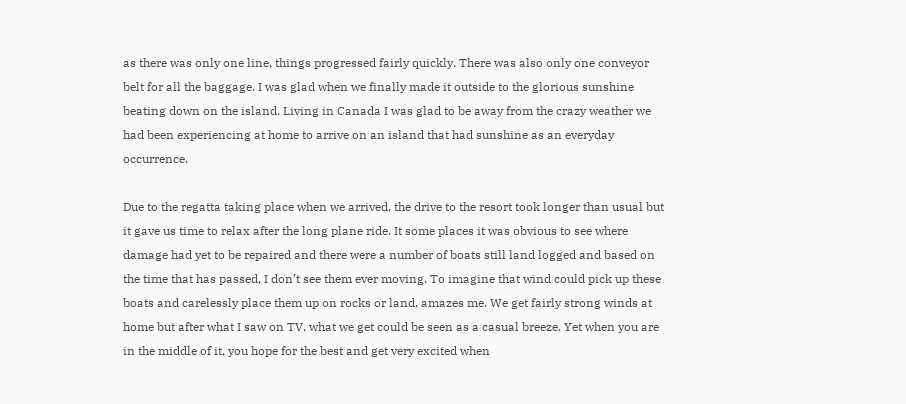as there was only one line, things progressed fairly quickly. There was also only one conveyor belt for all the baggage. I was glad when we finally made it outside to the glorious sunshine beating down on the island. Living in Canada I was glad to be away from the crazy weather we had been experiencing at home to arrive on an island that had sunshine as an everyday occurrence.

Due to the regatta taking place when we arrived, the drive to the resort took longer than usual but it gave us time to relax after the long plane ride. It some places it was obvious to see where damage had yet to be repaired and there were a number of boats still land logged and based on the time that has passed, I don’t see them ever moving. To imagine that wind could pick up these boats and carelessly place them up on rocks or land, amazes me. We get fairly strong winds at home but after what I saw on TV, what we get could be seen as a casual breeze. Yet when you are in the middle of it, you hope for the best and get very excited when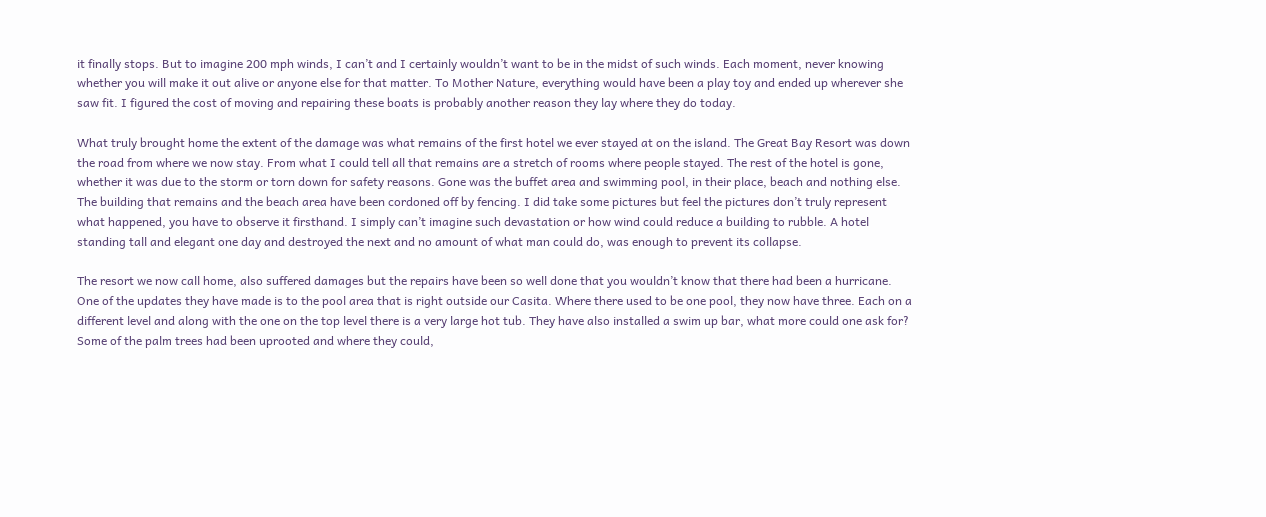it finally stops. But to imagine 200 mph winds, I can’t and I certainly wouldn’t want to be in the midst of such winds. Each moment, never knowing whether you will make it out alive or anyone else for that matter. To Mother Nature, everything would have been a play toy and ended up wherever she saw fit. I figured the cost of moving and repairing these boats is probably another reason they lay where they do today.

What truly brought home the extent of the damage was what remains of the first hotel we ever stayed at on the island. The Great Bay Resort was down the road from where we now stay. From what I could tell all that remains are a stretch of rooms where people stayed. The rest of the hotel is gone, whether it was due to the storm or torn down for safety reasons. Gone was the buffet area and swimming pool, in their place, beach and nothing else. The building that remains and the beach area have been cordoned off by fencing. I did take some pictures but feel the pictures don’t truly represent what happened, you have to observe it firsthand. I simply can’t imagine such devastation or how wind could reduce a building to rubble. A hotel standing tall and elegant one day and destroyed the next and no amount of what man could do, was enough to prevent its collapse.

The resort we now call home, also suffered damages but the repairs have been so well done that you wouldn’t know that there had been a hurricane. One of the updates they have made is to the pool area that is right outside our Casita. Where there used to be one pool, they now have three. Each on a different level and along with the one on the top level there is a very large hot tub. They have also installed a swim up bar, what more could one ask for? Some of the palm trees had been uprooted and where they could,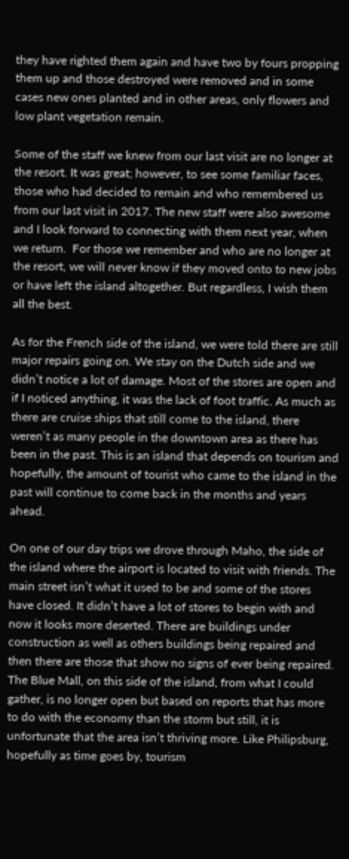they have righted them again and have two by fours propping them up and those destroyed were removed and in some cases new ones planted and in other areas, only flowers and low plant vegetation remain.

Some of the staff we knew from our last visit are no longer at the resort. It was great; however, to see some familiar faces, those who had decided to remain and who remembered us from our last visit in 2017. The new staff were also awesome and I look forward to connecting with them next year, when we return.  For those we remember and who are no longer at the resort, we will never know if they moved onto to new jobs or have left the island altogether. But regardless, I wish them all the best.

As for the French side of the island, we were told there are still major repairs going on. We stay on the Dutch side and we didn’t notice a lot of damage. Most of the stores are open and if I noticed anything, it was the lack of foot traffic. As much as there are cruise ships that still come to the island, there weren’t as many people in the downtown area as there has been in the past. This is an island that depends on tourism and hopefully, the amount of tourist who came to the island in the past will continue to come back in the months and years ahead.

On one of our day trips we drove through Maho, the side of the island where the airport is located to visit with friends. The main street isn’t what it used to be and some of the stores have closed. It didn’t have a lot of stores to begin with and now it looks more deserted. There are buildings under construction as well as others buildings being repaired and then there are those that show no signs of ever being repaired. The Blue Mall, on this side of the island, from what I could gather, is no longer open but based on reports that has more to do with the economy than the storm but still, it is unfortunate that the area isn’t thriving more. Like Philipsburg, hopefully as time goes by, tourism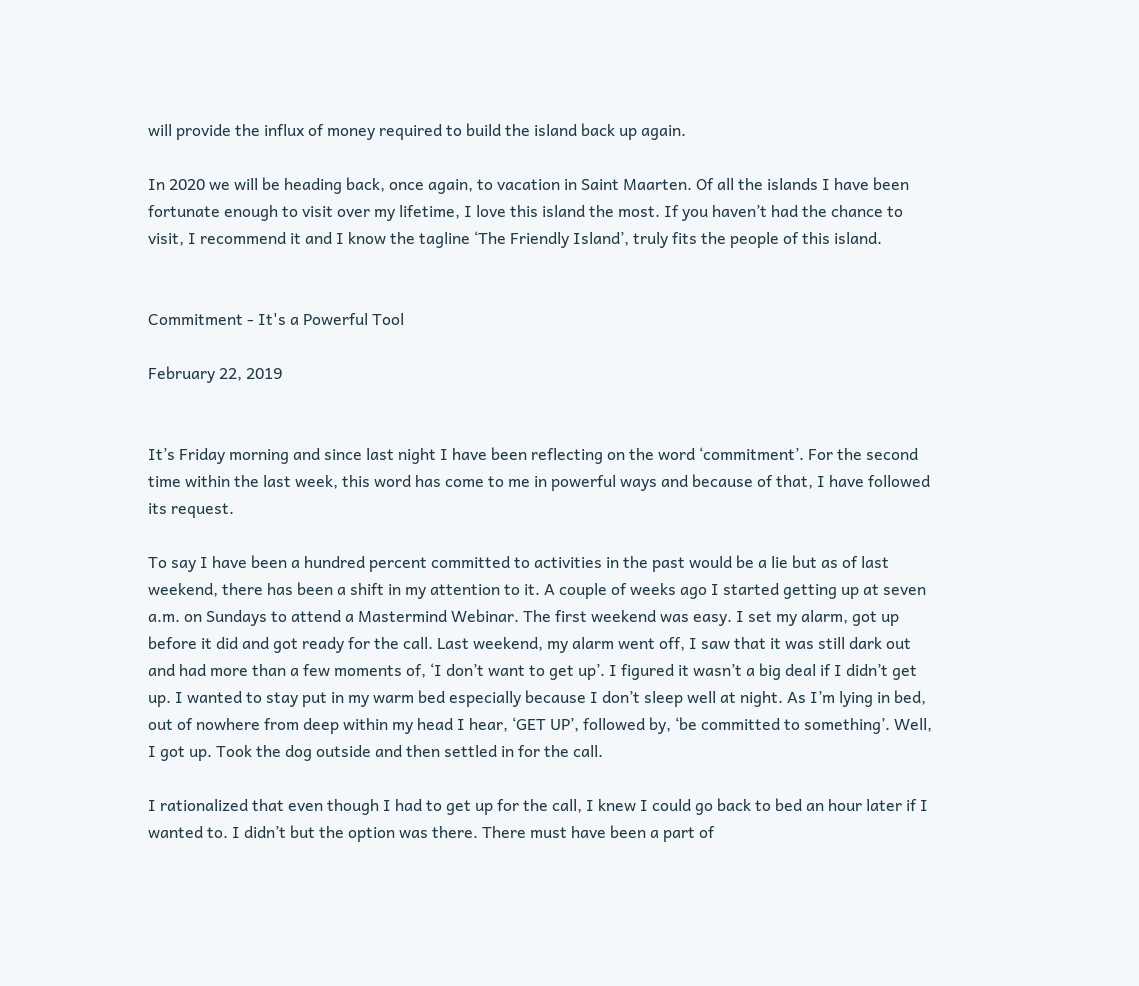will provide the influx of money required to build the island back up again.

In 2020 we will be heading back, once again, to vacation in Saint Maarten. Of all the islands I have been fortunate enough to visit over my lifetime, I love this island the most. If you haven’t had the chance to visit, I recommend it and I know the tagline ‘The Friendly Island’, truly fits the people of this island.


Commitment - It's a Powerful Tool

February 22, 2019


It’s Friday morning and since last night I have been reflecting on the word ‘commitment’. For the second time within the last week, this word has come to me in powerful ways and because of that, I have followed its request.

To say I have been a hundred percent committed to activities in the past would be a lie but as of last weekend, there has been a shift in my attention to it. A couple of weeks ago I started getting up at seven a.m. on Sundays to attend a Mastermind Webinar. The first weekend was easy. I set my alarm, got up before it did and got ready for the call. Last weekend, my alarm went off, I saw that it was still dark out and had more than a few moments of, ‘I don’t want to get up’. I figured it wasn’t a big deal if I didn’t get up. I wanted to stay put in my warm bed especially because I don’t sleep well at night. As I’m lying in bed, out of nowhere from deep within my head I hear, ‘GET UP’, followed by, ‘be committed to something’. Well, I got up. Took the dog outside and then settled in for the call.

I rationalized that even though I had to get up for the call, I knew I could go back to bed an hour later if I wanted to. I didn’t but the option was there. There must have been a part of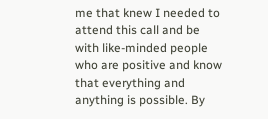me that knew I needed to attend this call and be with like-minded people who are positive and know that everything and anything is possible. By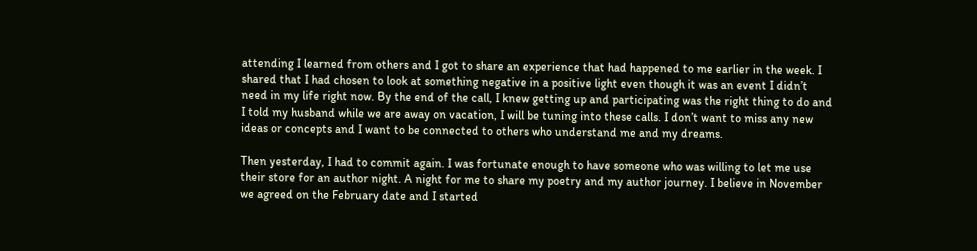attending I learned from others and I got to share an experience that had happened to me earlier in the week. I shared that I had chosen to look at something negative in a positive light even though it was an event I didn’t need in my life right now. By the end of the call, I knew getting up and participating was the right thing to do and I told my husband while we are away on vacation, I will be tuning into these calls. I don’t want to miss any new ideas or concepts and I want to be connected to others who understand me and my dreams.

Then yesterday, I had to commit again. I was fortunate enough to have someone who was willing to let me use their store for an author night. A night for me to share my poetry and my author journey. I believe in November we agreed on the February date and I started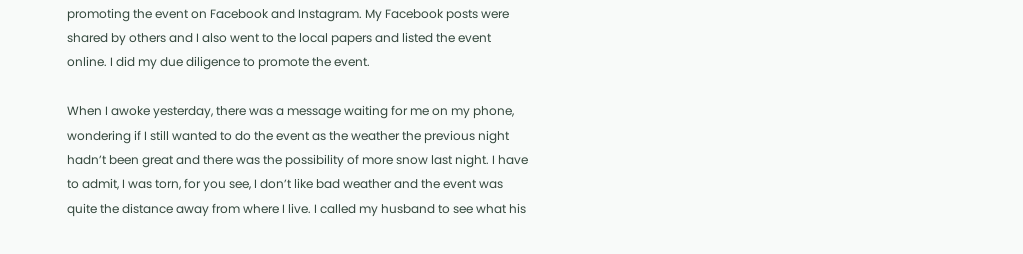promoting the event on Facebook and Instagram. My Facebook posts were shared by others and I also went to the local papers and listed the event online. I did my due diligence to promote the event.

When I awoke yesterday, there was a message waiting for me on my phone, wondering if I still wanted to do the event as the weather the previous night hadn’t been great and there was the possibility of more snow last night. I have to admit, I was torn, for you see, I don’t like bad weather and the event was quite the distance away from where I live. I called my husband to see what his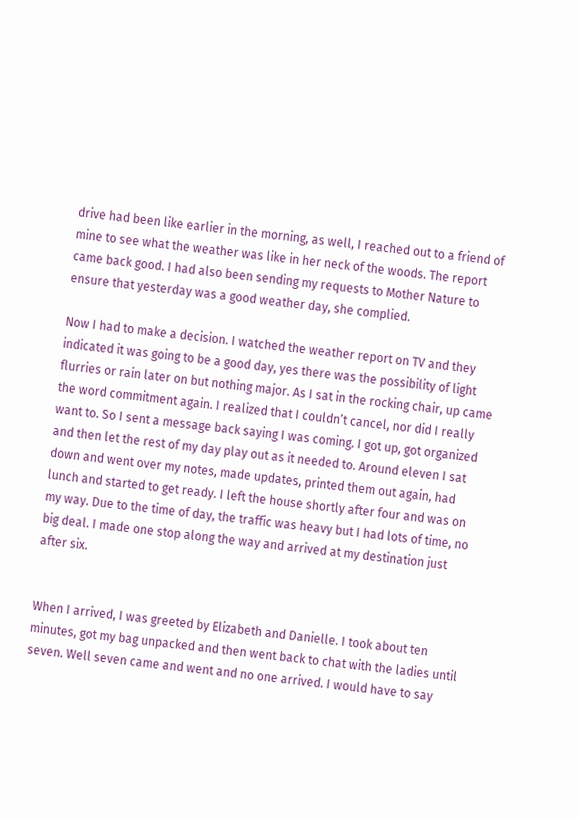drive had been like earlier in the morning, as well, I reached out to a friend of mine to see what the weather was like in her neck of the woods. The report came back good. I had also been sending my requests to Mother Nature to ensure that yesterday was a good weather day, she complied.

Now I had to make a decision. I watched the weather report on TV and they indicated it was going to be a good day, yes there was the possibility of light flurries or rain later on but nothing major. As I sat in the rocking chair, up came the word commitment again. I realized that I couldn’t cancel, nor did I really want to. So I sent a message back saying I was coming. I got up, got organized and then let the rest of my day play out as it needed to. Around eleven I sat down and went over my notes, made updates, printed them out again, had lunch and started to get ready. I left the house shortly after four and was on my way. Due to the time of day, the traffic was heavy but I had lots of time, no big deal. I made one stop along the way and arrived at my destination just after six.


When I arrived, I was greeted by Elizabeth and Danielle. I took about ten minutes, got my bag unpacked and then went back to chat with the ladies until seven. Well seven came and went and no one arrived. I would have to say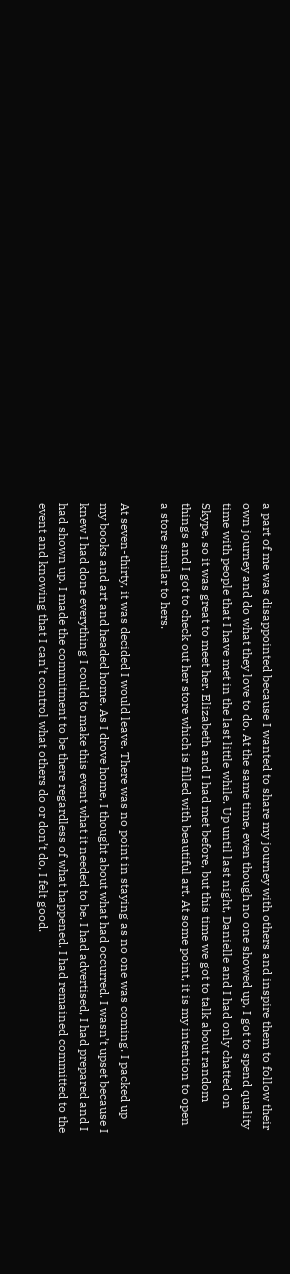a part of me was disappointed because I wanted to share my journey with others and inspire them to follow their own journey and do what they love to do. At the same time, even though no one showed up, I got to spend quality time with people that I have met in the last little while. Up until last night, Danielle and I had only chatted on Skype, so it was great to meet her. Elizabeth and I had met before, but this time we got to talk about random things and I got to check out her store which is filled with beautiful art. At some point, it is my intention to open a store similar to hers.

At seven-thirty, it was decided I would leave. There was no point in staying as no one was coming. I packed up my books and art and headed home. As I drove home, I thought about what had occurred. I wasn’t upset because I knew I had done everything I could to make this event what it needed to be. I had advertised, I had prepared and I had shown up. I made the commitment to be there regardless of what happened. I had remained committed to the event and knowing that I can’t control what others do or don’t do, I felt good.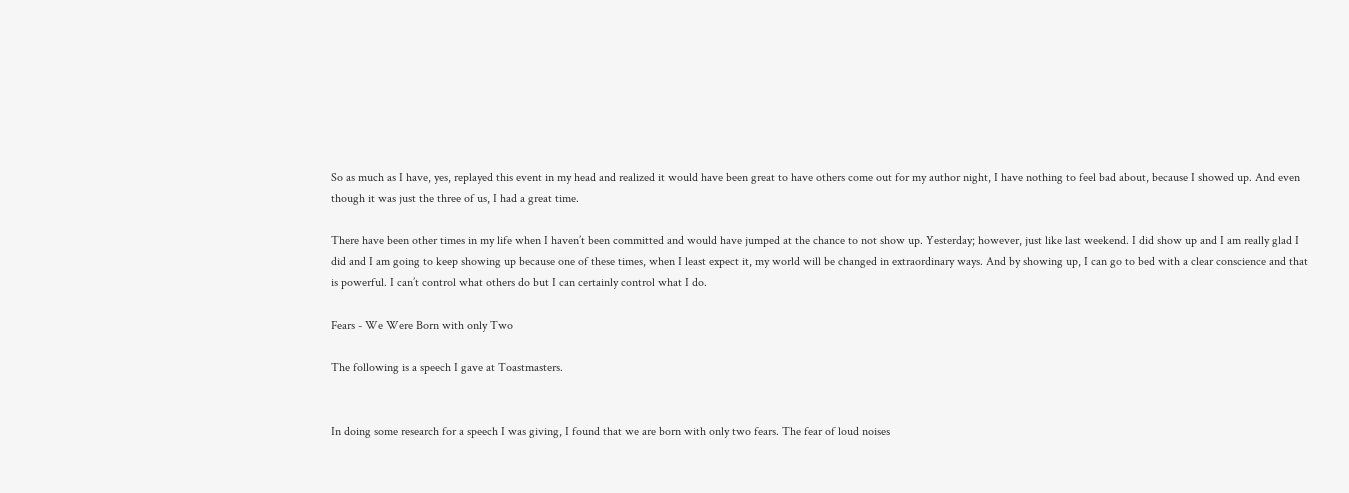So as much as I have, yes, replayed this event in my head and realized it would have been great to have others come out for my author night, I have nothing to feel bad about, because I showed up. And even though it was just the three of us, I had a great time.

There have been other times in my life when I haven’t been committed and would have jumped at the chance to not show up. Yesterday; however, just like last weekend. I did show up and I am really glad I did and I am going to keep showing up because one of these times, when I least expect it, my world will be changed in extraordinary ways. And by showing up, I can go to bed with a clear conscience and that is powerful. I can’t control what others do but I can certainly control what I do.

Fears - We Were Born with only Two

The following is a speech I gave at Toastmasters.


In doing some research for a speech I was giving, I found that we are born with only two fears. The fear of loud noises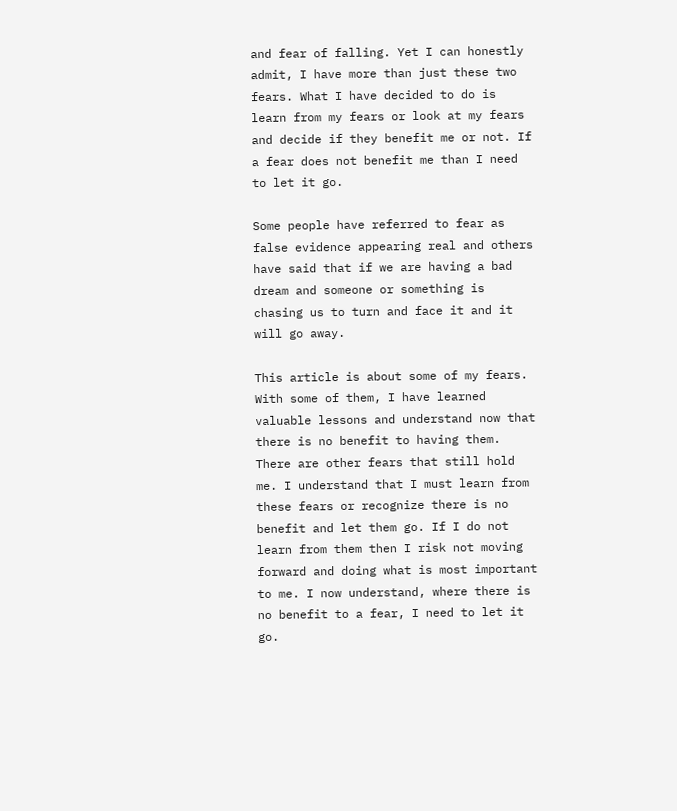and fear of falling. Yet I can honestly admit, I have more than just these two fears. What I have decided to do is learn from my fears or look at my fears and decide if they benefit me or not. If a fear does not benefit me than I need to let it go.

Some people have referred to fear as false evidence appearing real and others have said that if we are having a bad dream and someone or something is chasing us to turn and face it and it will go away.

This article is about some of my fears. With some of them, I have learned valuable lessons and understand now that there is no benefit to having them. There are other fears that still hold me. I understand that I must learn from these fears or recognize there is no benefit and let them go. If I do not learn from them then I risk not moving forward and doing what is most important to me. I now understand, where there is no benefit to a fear, I need to let it go.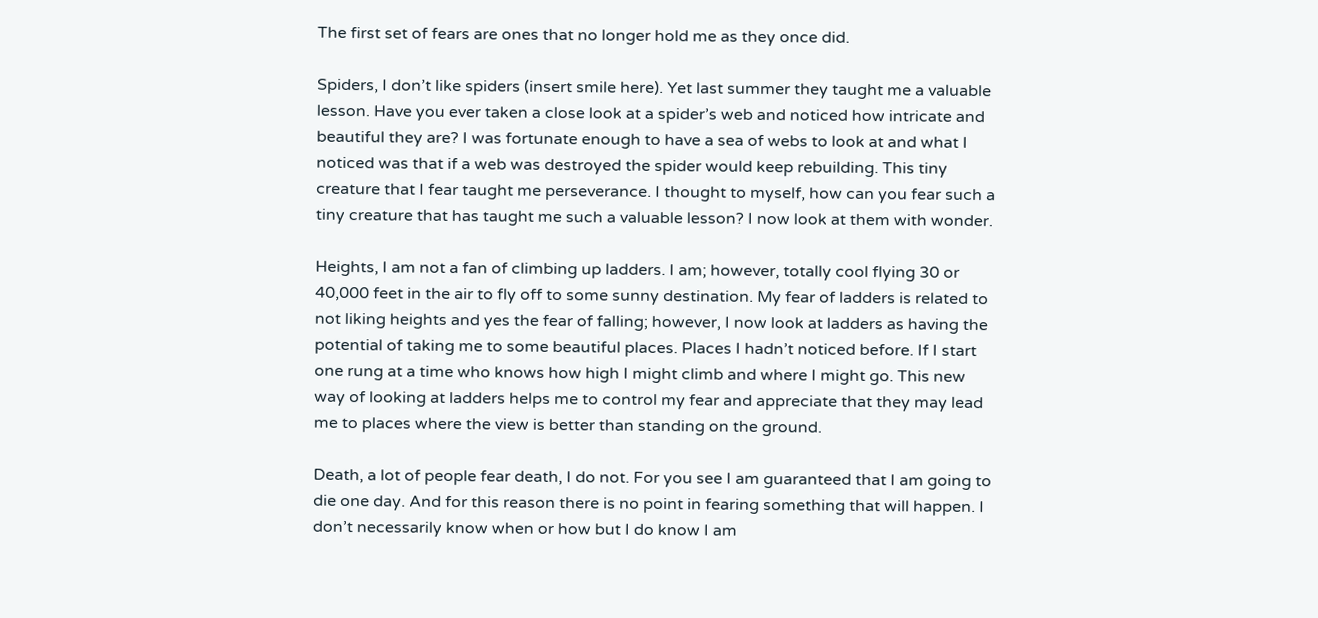The first set of fears are ones that no longer hold me as they once did.

Spiders, I don’t like spiders (insert smile here). Yet last summer they taught me a valuable lesson. Have you ever taken a close look at a spider’s web and noticed how intricate and beautiful they are? I was fortunate enough to have a sea of webs to look at and what I noticed was that if a web was destroyed the spider would keep rebuilding. This tiny creature that I fear taught me perseverance. I thought to myself, how can you fear such a tiny creature that has taught me such a valuable lesson? I now look at them with wonder.

Heights, I am not a fan of climbing up ladders. I am; however, totally cool flying 30 or 40,000 feet in the air to fly off to some sunny destination. My fear of ladders is related to not liking heights and yes the fear of falling; however, I now look at ladders as having the potential of taking me to some beautiful places. Places I hadn’t noticed before. If I start one rung at a time who knows how high I might climb and where I might go. This new way of looking at ladders helps me to control my fear and appreciate that they may lead me to places where the view is better than standing on the ground.

Death, a lot of people fear death, I do not. For you see I am guaranteed that I am going to die one day. And for this reason there is no point in fearing something that will happen. I don’t necessarily know when or how but I do know I am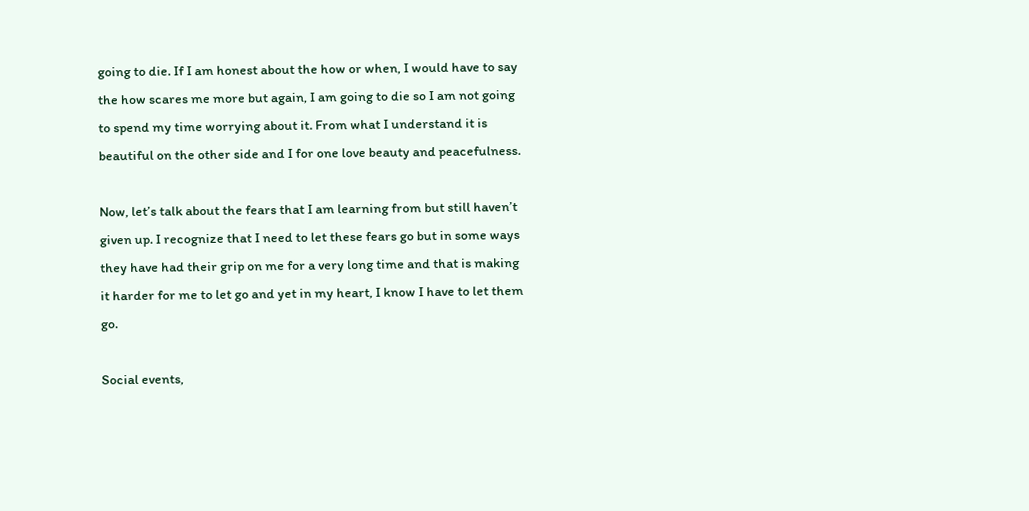going to die. If I am honest about the how or when, I would have to say the how scares me more but again, I am going to die so I am not going to spend my time worrying about it. From what I understand it is beautiful on the other side and I for one love beauty and peacefulness.

Now, let’s talk about the fears that I am learning from but still haven’t given up. I recognize that I need to let these fears go but in some ways they have had their grip on me for a very long time and that is making it harder for me to let go and yet in my heart, I know I have to let them go.

Social events,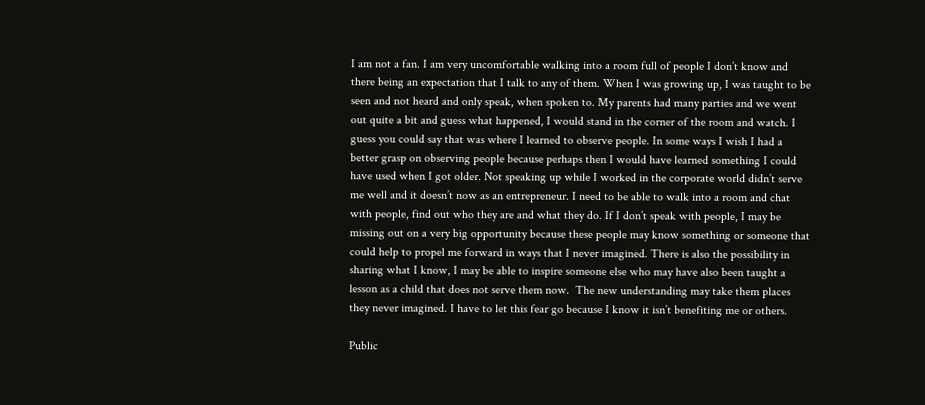I am not a fan. I am very uncomfortable walking into a room full of people I don’t know and there being an expectation that I talk to any of them. When I was growing up, I was taught to be seen and not heard and only speak, when spoken to. My parents had many parties and we went out quite a bit and guess what happened, I would stand in the corner of the room and watch. I guess you could say that was where I learned to observe people. In some ways I wish I had a better grasp on observing people because perhaps then I would have learned something I could have used when I got older. Not speaking up while I worked in the corporate world didn’t serve me well and it doesn’t now as an entrepreneur. I need to be able to walk into a room and chat with people, find out who they are and what they do. If I don’t speak with people, I may be missing out on a very big opportunity because these people may know something or someone that could help to propel me forward in ways that I never imagined. There is also the possibility in sharing what I know, I may be able to inspire someone else who may have also been taught a lesson as a child that does not serve them now.  The new understanding may take them places they never imagined. I have to let this fear go because I know it isn’t benefiting me or others.

Public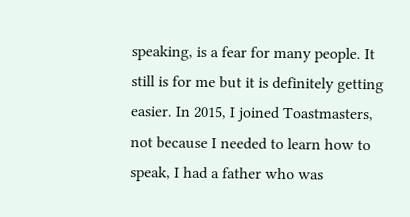speaking, is a fear for many people. It still is for me but it is definitely getting easier. In 2015, I joined Toastmasters, not because I needed to learn how to speak, I had a father who was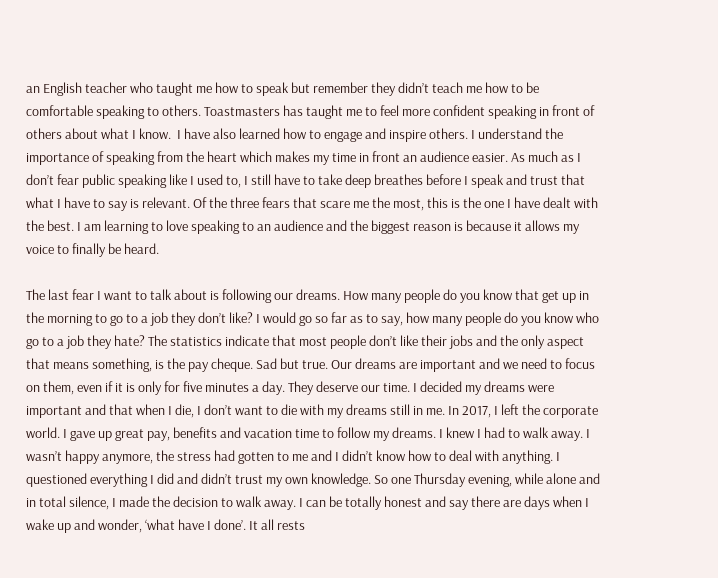an English teacher who taught me how to speak but remember they didn’t teach me how to be comfortable speaking to others. Toastmasters has taught me to feel more confident speaking in front of others about what I know.  I have also learned how to engage and inspire others. I understand the importance of speaking from the heart which makes my time in front an audience easier. As much as I don’t fear public speaking like I used to, I still have to take deep breathes before I speak and trust that what I have to say is relevant. Of the three fears that scare me the most, this is the one I have dealt with the best. I am learning to love speaking to an audience and the biggest reason is because it allows my voice to finally be heard.

The last fear I want to talk about is following our dreams. How many people do you know that get up in the morning to go to a job they don’t like? I would go so far as to say, how many people do you know who go to a job they hate? The statistics indicate that most people don’t like their jobs and the only aspect that means something, is the pay cheque. Sad but true. Our dreams are important and we need to focus on them, even if it is only for five minutes a day. They deserve our time. I decided my dreams were important and that when I die, I don’t want to die with my dreams still in me. In 2017, I left the corporate world. I gave up great pay, benefits and vacation time to follow my dreams. I knew I had to walk away. I wasn’t happy anymore, the stress had gotten to me and I didn’t know how to deal with anything. I questioned everything I did and didn’t trust my own knowledge. So one Thursday evening, while alone and in total silence, I made the decision to walk away. I can be totally honest and say there are days when I wake up and wonder, ‘what have I done’. It all rests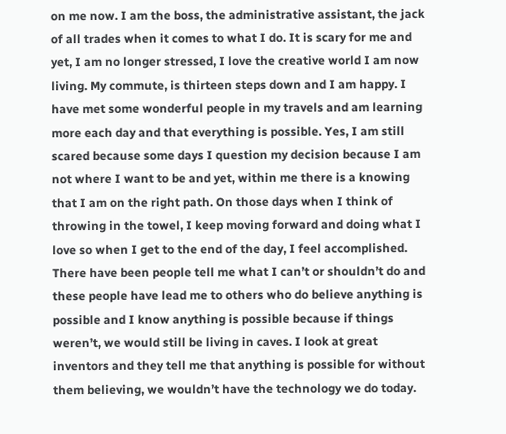on me now. I am the boss, the administrative assistant, the jack of all trades when it comes to what I do. It is scary for me and yet, I am no longer stressed, I love the creative world I am now living. My commute, is thirteen steps down and I am happy. I have met some wonderful people in my travels and am learning more each day and that everything is possible. Yes, I am still scared because some days I question my decision because I am not where I want to be and yet, within me there is a knowing that I am on the right path. On those days when I think of throwing in the towel, I keep moving forward and doing what I love so when I get to the end of the day, I feel accomplished. There have been people tell me what I can’t or shouldn’t do and these people have lead me to others who do believe anything is possible and I know anything is possible because if things weren’t, we would still be living in caves. I look at great inventors and they tell me that anything is possible for without them believing, we wouldn’t have the technology we do today.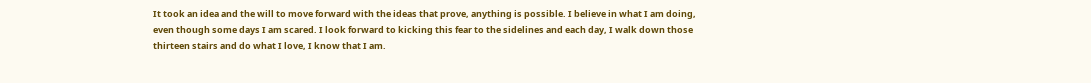It took an idea and the will to move forward with the ideas that prove, anything is possible. I believe in what I am doing, even though some days I am scared. I look forward to kicking this fear to the sidelines and each day, I walk down those thirteen stairs and do what I love, I know that I am.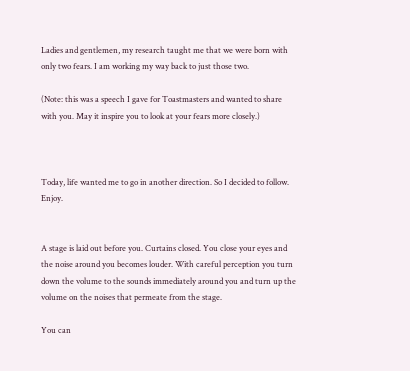Ladies and gentlemen, my research taught me that we were born with only two fears. I am working my way back to just those two.

(Note: this was a speech I gave for Toastmasters and wanted to share with you. May it inspire you to look at your fears more closely.)



Today, life wanted me to go in another direction. So I decided to follow. Enjoy.


A stage is laid out before you. Curtains closed. You close your eyes and the noise around you becomes louder. With careful perception you turn down the volume to the sounds immediately around you and turn up the volume on the noises that permeate from the stage.

You can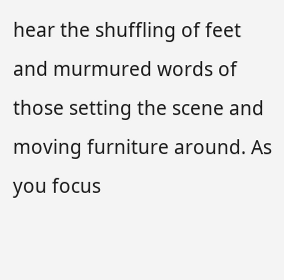hear the shuffling of feet and murmured words of those setting the scene and moving furniture around. As you focus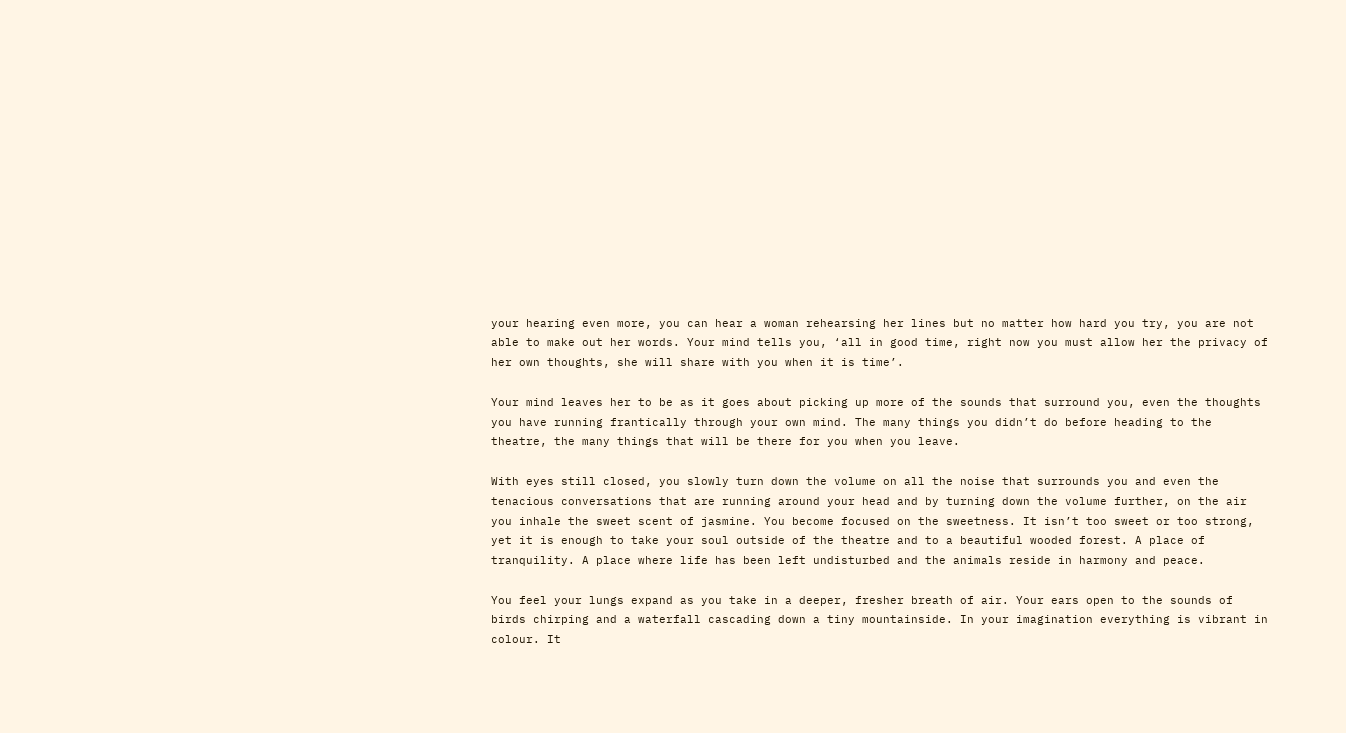your hearing even more, you can hear a woman rehearsing her lines but no matter how hard you try, you are not able to make out her words. Your mind tells you, ‘all in good time, right now you must allow her the privacy of her own thoughts, she will share with you when it is time’.

Your mind leaves her to be as it goes about picking up more of the sounds that surround you, even the thoughts you have running frantically through your own mind. The many things you didn’t do before heading to the theatre, the many things that will be there for you when you leave.

With eyes still closed, you slowly turn down the volume on all the noise that surrounds you and even the tenacious conversations that are running around your head and by turning down the volume further, on the air you inhale the sweet scent of jasmine. You become focused on the sweetness. It isn’t too sweet or too strong, yet it is enough to take your soul outside of the theatre and to a beautiful wooded forest. A place of tranquility. A place where life has been left undisturbed and the animals reside in harmony and peace.

You feel your lungs expand as you take in a deeper, fresher breath of air. Your ears open to the sounds of birds chirping and a waterfall cascading down a tiny mountainside. In your imagination everything is vibrant in colour. It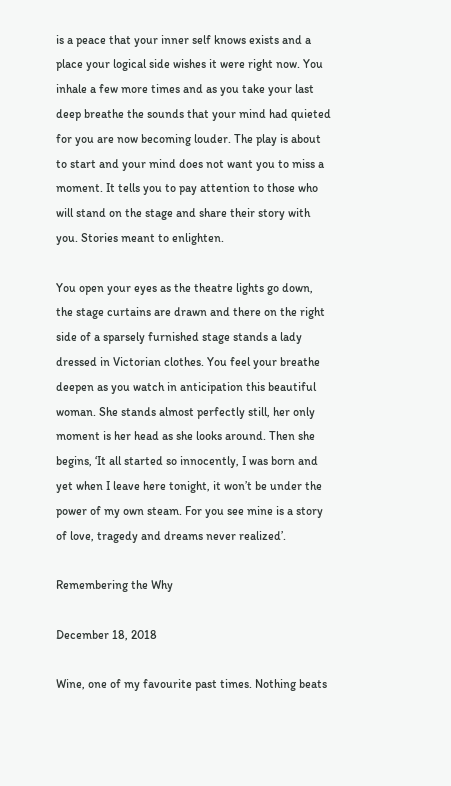is a peace that your inner self knows exists and a place your logical side wishes it were right now. You inhale a few more times and as you take your last deep breathe the sounds that your mind had quieted for you are now becoming louder. The play is about to start and your mind does not want you to miss a moment. It tells you to pay attention to those who will stand on the stage and share their story with you. Stories meant to enlighten.

You open your eyes as the theatre lights go down, the stage curtains are drawn and there on the right side of a sparsely furnished stage stands a lady dressed in Victorian clothes. You feel your breathe deepen as you watch in anticipation this beautiful woman. She stands almost perfectly still, her only moment is her head as she looks around. Then she begins, ‘It all started so innocently, I was born and yet when I leave here tonight, it won’t be under the power of my own steam. For you see mine is a story of love, tragedy and dreams never realized’.

Remembering the Why

December 18, 2018

Wine, one of my favourite past times. Nothing beats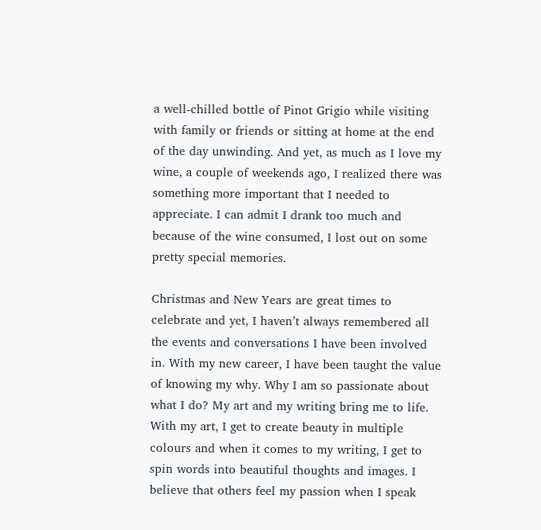a well-chilled bottle of Pinot Grigio while visiting with family or friends or sitting at home at the end of the day unwinding. And yet, as much as I love my wine, a couple of weekends ago, I realized there was something more important that I needed to appreciate. I can admit I drank too much and because of the wine consumed, I lost out on some pretty special memories.

Christmas and New Years are great times to celebrate and yet, I haven’t always remembered all the events and conversations I have been involved in. With my new career, I have been taught the value of knowing my why. Why I am so passionate about what I do? My art and my writing bring me to life. With my art, I get to create beauty in multiple colours and when it comes to my writing, I get to spin words into beautiful thoughts and images. I believe that others feel my passion when I speak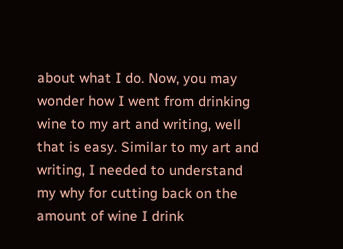about what I do. Now, you may wonder how I went from drinking wine to my art and writing, well that is easy. Similar to my art and writing, I needed to understand my why for cutting back on the amount of wine I drink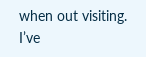when out visiting.  I’ve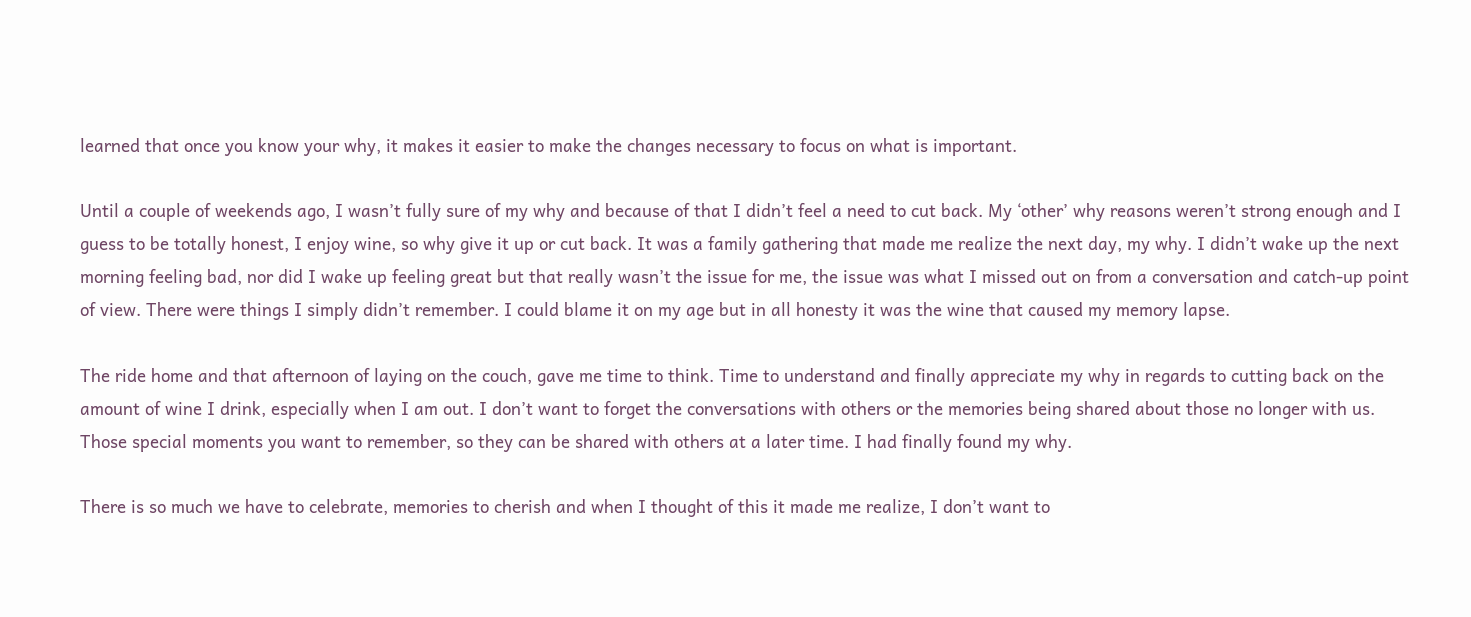learned that once you know your why, it makes it easier to make the changes necessary to focus on what is important.

Until a couple of weekends ago, I wasn’t fully sure of my why and because of that I didn’t feel a need to cut back. My ‘other’ why reasons weren’t strong enough and I guess to be totally honest, I enjoy wine, so why give it up or cut back. It was a family gathering that made me realize the next day, my why. I didn’t wake up the next morning feeling bad, nor did I wake up feeling great but that really wasn’t the issue for me, the issue was what I missed out on from a conversation and catch-up point of view. There were things I simply didn’t remember. I could blame it on my age but in all honesty it was the wine that caused my memory lapse.

The ride home and that afternoon of laying on the couch, gave me time to think. Time to understand and finally appreciate my why in regards to cutting back on the amount of wine I drink, especially when I am out. I don’t want to forget the conversations with others or the memories being shared about those no longer with us. Those special moments you want to remember, so they can be shared with others at a later time. I had finally found my why.

There is so much we have to celebrate, memories to cherish and when I thought of this it made me realize, I don’t want to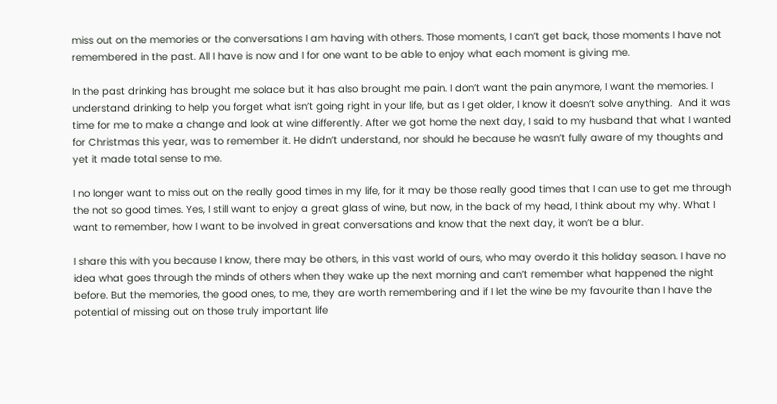miss out on the memories or the conversations I am having with others. Those moments, I can’t get back, those moments I have not remembered in the past. All I have is now and I for one want to be able to enjoy what each moment is giving me.

In the past drinking has brought me solace but it has also brought me pain. I don’t want the pain anymore, I want the memories. I understand drinking to help you forget what isn’t going right in your life, but as I get older, I know it doesn’t solve anything.  And it was time for me to make a change and look at wine differently. After we got home the next day, I said to my husband that what I wanted for Christmas this year, was to remember it. He didn’t understand, nor should he because he wasn’t fully aware of my thoughts and yet it made total sense to me.

I no longer want to miss out on the really good times in my life, for it may be those really good times that I can use to get me through the not so good times. Yes, I still want to enjoy a great glass of wine, but now, in the back of my head, I think about my why. What I want to remember, how I want to be involved in great conversations and know that the next day, it won’t be a blur.

I share this with you because I know, there may be others, in this vast world of ours, who may overdo it this holiday season. I have no idea what goes through the minds of others when they wake up the next morning and can’t remember what happened the night before. But the memories, the good ones, to me, they are worth remembering and if I let the wine be my favourite than I have the potential of missing out on those truly important life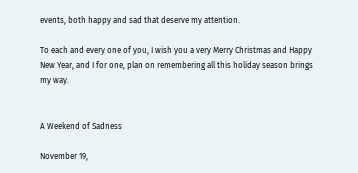events, both happy and sad that deserve my attention.

To each and every one of you, I wish you a very Merry Christmas and Happy New Year, and I for one, plan on remembering all this holiday season brings my way.


A Weekend of Sadness

November 19,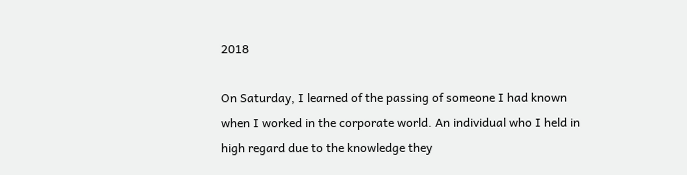2018

On Saturday, I learned of the passing of someone I had known when I worked in the corporate world. An individual who I held in high regard due to the knowledge they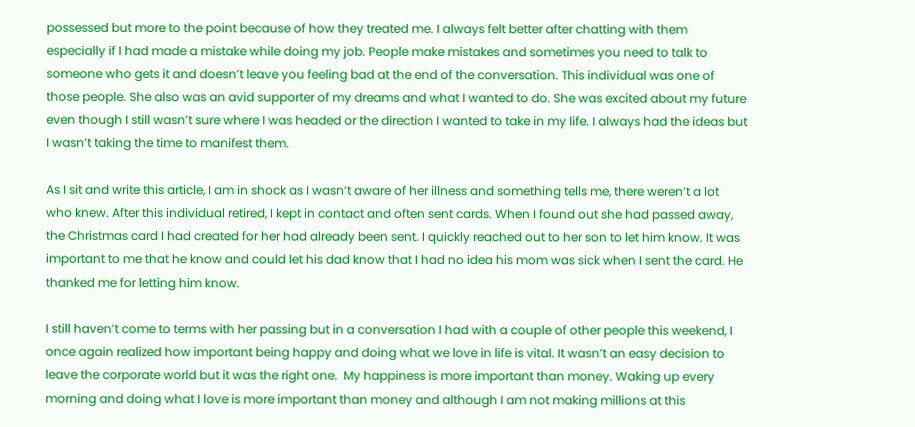possessed but more to the point because of how they treated me. I always felt better after chatting with them especially if I had made a mistake while doing my job. People make mistakes and sometimes you need to talk to someone who gets it and doesn’t leave you feeling bad at the end of the conversation. This individual was one of those people. She also was an avid supporter of my dreams and what I wanted to do. She was excited about my future even though I still wasn’t sure where I was headed or the direction I wanted to take in my life. I always had the ideas but I wasn’t taking the time to manifest them.

As I sit and write this article, I am in shock as I wasn’t aware of her illness and something tells me, there weren’t a lot who knew. After this individual retired, I kept in contact and often sent cards. When I found out she had passed away, the Christmas card I had created for her had already been sent. I quickly reached out to her son to let him know. It was important to me that he know and could let his dad know that I had no idea his mom was sick when I sent the card. He thanked me for letting him know.

I still haven’t come to terms with her passing but in a conversation I had with a couple of other people this weekend, I once again realized how important being happy and doing what we love in life is vital. It wasn’t an easy decision to leave the corporate world but it was the right one.  My happiness is more important than money. Waking up every morning and doing what I love is more important than money and although I am not making millions at this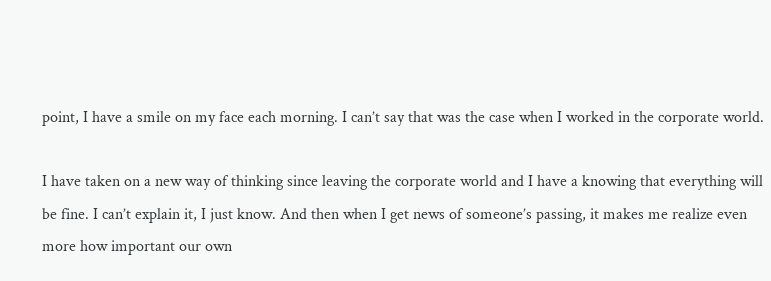point, I have a smile on my face each morning. I can’t say that was the case when I worked in the corporate world.

I have taken on a new way of thinking since leaving the corporate world and I have a knowing that everything will be fine. I can’t explain it, I just know. And then when I get news of someone’s passing, it makes me realize even more how important our own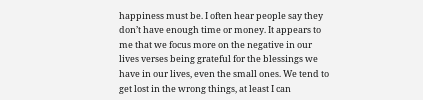happiness must be. I often hear people say they don’t have enough time or money. It appears to me that we focus more on the negative in our lives verses being grateful for the blessings we have in our lives, even the small ones. We tend to get lost in the wrong things, at least I can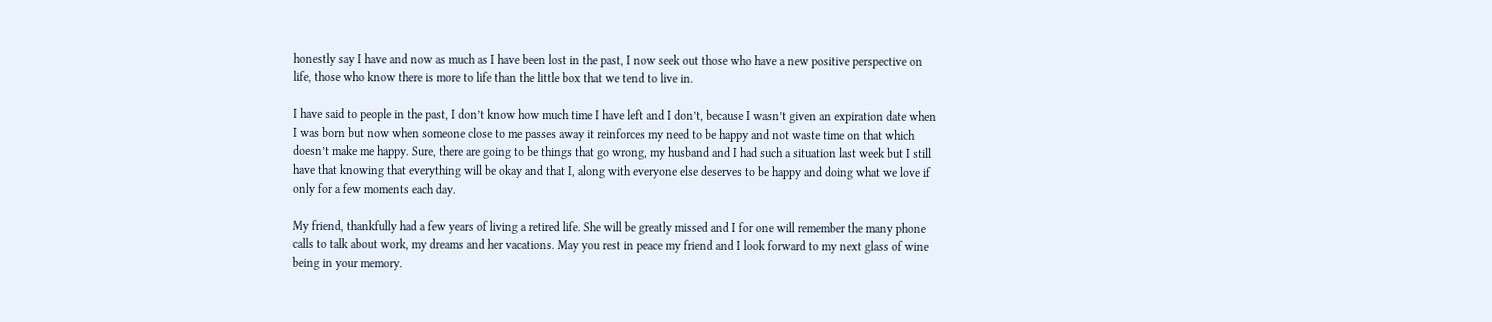honestly say I have and now as much as I have been lost in the past, I now seek out those who have a new positive perspective on life, those who know there is more to life than the little box that we tend to live in.

I have said to people in the past, I don’t know how much time I have left and I don’t, because I wasn’t given an expiration date when I was born but now when someone close to me passes away it reinforces my need to be happy and not waste time on that which doesn’t make me happy. Sure, there are going to be things that go wrong, my husband and I had such a situation last week but I still have that knowing that everything will be okay and that I, along with everyone else deserves to be happy and doing what we love if only for a few moments each day.

My friend, thankfully had a few years of living a retired life. She will be greatly missed and I for one will remember the many phone calls to talk about work, my dreams and her vacations. May you rest in peace my friend and I look forward to my next glass of wine being in your memory.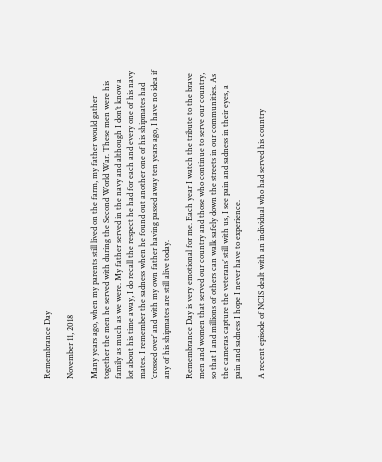Remembrance Day

November 11, 2018

Many years ago, when my parents still lived on the farm, my father would gather together the men he served with during the Second World War. These men were his family as much as we were. My father served in the navy and although I don’t know a lot about his time away, I do recall the respect he had for each and every one of his navy mates. I remember the sadness when he found out another one of his shipmates had ‘crossed over’ and with my own father having passed away ten years ago, I have no idea if any of his shipmates are still alive today.

Remembrance Day is very emotional for me. Each year I watch the tribute to the brave men and women that served our country and those who continue to serve our country, so that I and millions of others can walk safely down the streets in our communities. As the cameras capture the veterans’ still with us, I see pain and sadness in their eyes, a pain and sadness I hope I never have to experience.

A recent episode of NCIS dealt with an individual who had served his country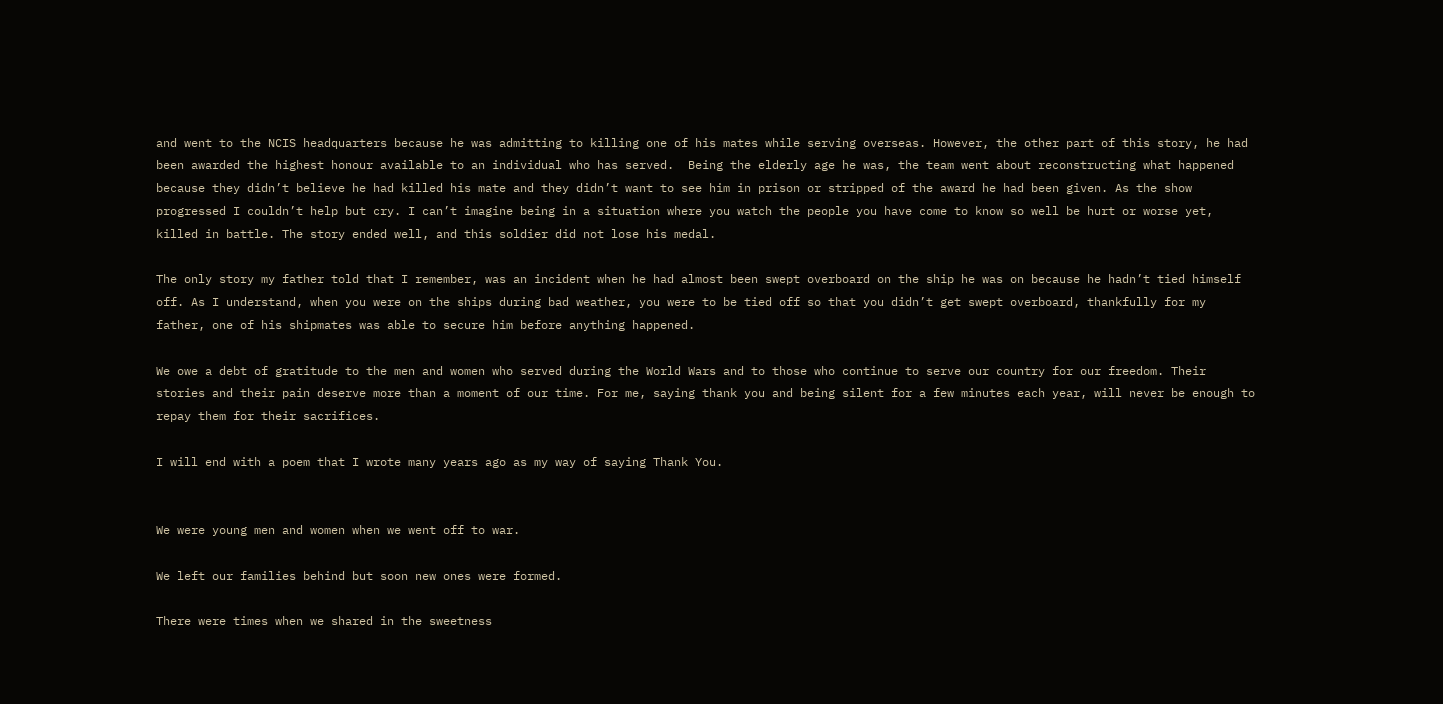and went to the NCIS headquarters because he was admitting to killing one of his mates while serving overseas. However, the other part of this story, he had been awarded the highest honour available to an individual who has served.  Being the elderly age he was, the team went about reconstructing what happened because they didn’t believe he had killed his mate and they didn’t want to see him in prison or stripped of the award he had been given. As the show progressed I couldn’t help but cry. I can’t imagine being in a situation where you watch the people you have come to know so well be hurt or worse yet, killed in battle. The story ended well, and this soldier did not lose his medal.

The only story my father told that I remember, was an incident when he had almost been swept overboard on the ship he was on because he hadn’t tied himself off. As I understand, when you were on the ships during bad weather, you were to be tied off so that you didn’t get swept overboard, thankfully for my father, one of his shipmates was able to secure him before anything happened.

We owe a debt of gratitude to the men and women who served during the World Wars and to those who continue to serve our country for our freedom. Their stories and their pain deserve more than a moment of our time. For me, saying thank you and being silent for a few minutes each year, will never be enough to repay them for their sacrifices.

I will end with a poem that I wrote many years ago as my way of saying Thank You.


We were young men and women when we went off to war.

We left our families behind but soon new ones were formed.

There were times when we shared in the sweetness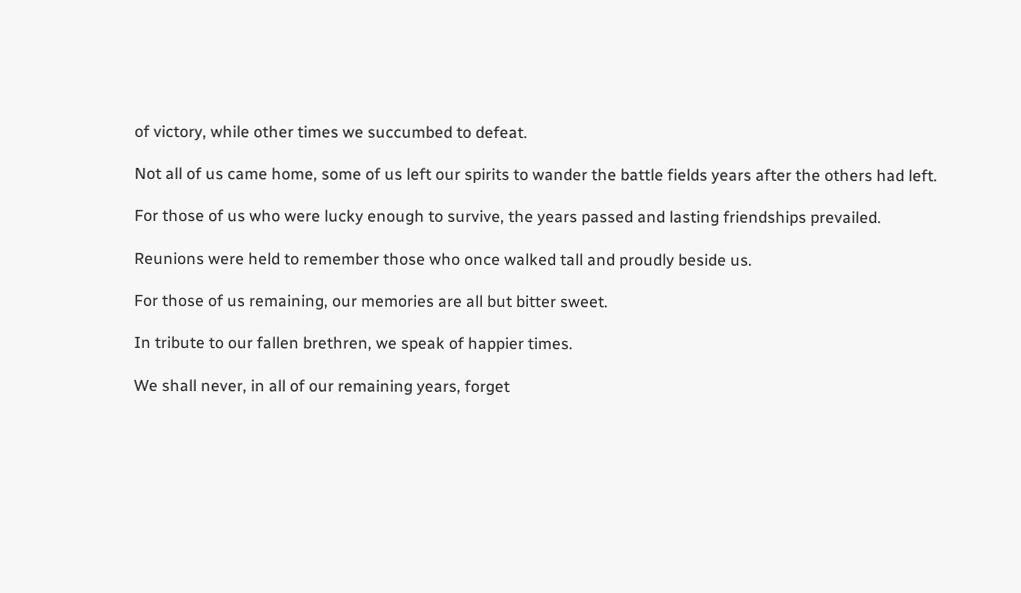of victory, while other times we succumbed to defeat.

Not all of us came home, some of us left our spirits to wander the battle fields years after the others had left.

For those of us who were lucky enough to survive, the years passed and lasting friendships prevailed.

Reunions were held to remember those who once walked tall and proudly beside us.

For those of us remaining, our memories are all but bitter sweet.

In tribute to our fallen brethren, we speak of happier times.

We shall never, in all of our remaining years, forget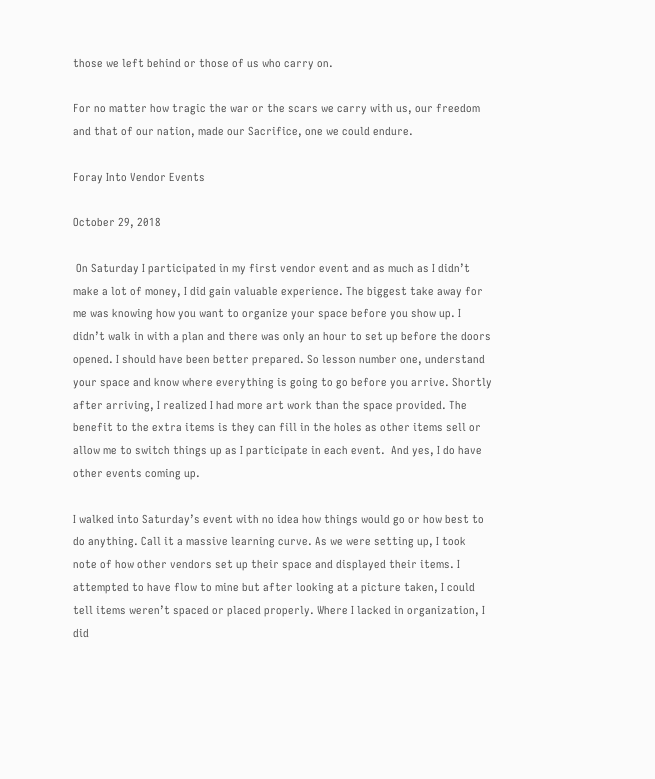those we left behind or those of us who carry on.

For no matter how tragic the war or the scars we carry with us, our freedom and that of our nation, made our Sacrifice, one we could endure.

Foray Into Vendor Events

October 29, 2018

 On Saturday I participated in my first vendor event and as much as I didn’t make a lot of money, I did gain valuable experience. The biggest take away for me was knowing how you want to organize your space before you show up. I didn’t walk in with a plan and there was only an hour to set up before the doors opened. I should have been better prepared. So lesson number one, understand your space and know where everything is going to go before you arrive. Shortly after arriving, I realized I had more art work than the space provided. The benefit to the extra items is they can fill in the holes as other items sell or allow me to switch things up as I participate in each event.  And yes, I do have other events coming up.

I walked into Saturday’s event with no idea how things would go or how best to do anything. Call it a massive learning curve. As we were setting up, I took note of how other vendors set up their space and displayed their items. I attempted to have flow to mine but after looking at a picture taken, I could tell items weren’t spaced or placed properly. Where I lacked in organization, I did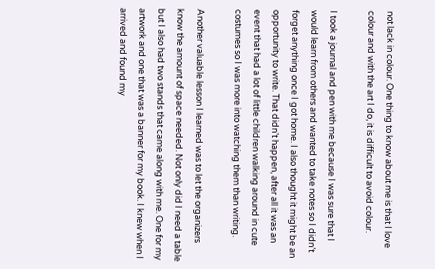not lack in colour. One thing to know about me is that I love colour and with the art I do, it is difficult to avoid colour.

I took a journal and pen with me because I was sure that I would learn from others and wanted to take notes so I didn’t forget anything once I got home. I also thought it might be an opportunity to write. That didn’t happen, after all it was an event that had a lot of little children walking around in cute costumes so I was more into watching them than writing.

Another valuable lesson I learned was to let the organizers know the amount of space needed. Not only did I need a table but I also had two stands that came along with me. One for my artwork and one that was a banner for my book. I knew when I arrived and found my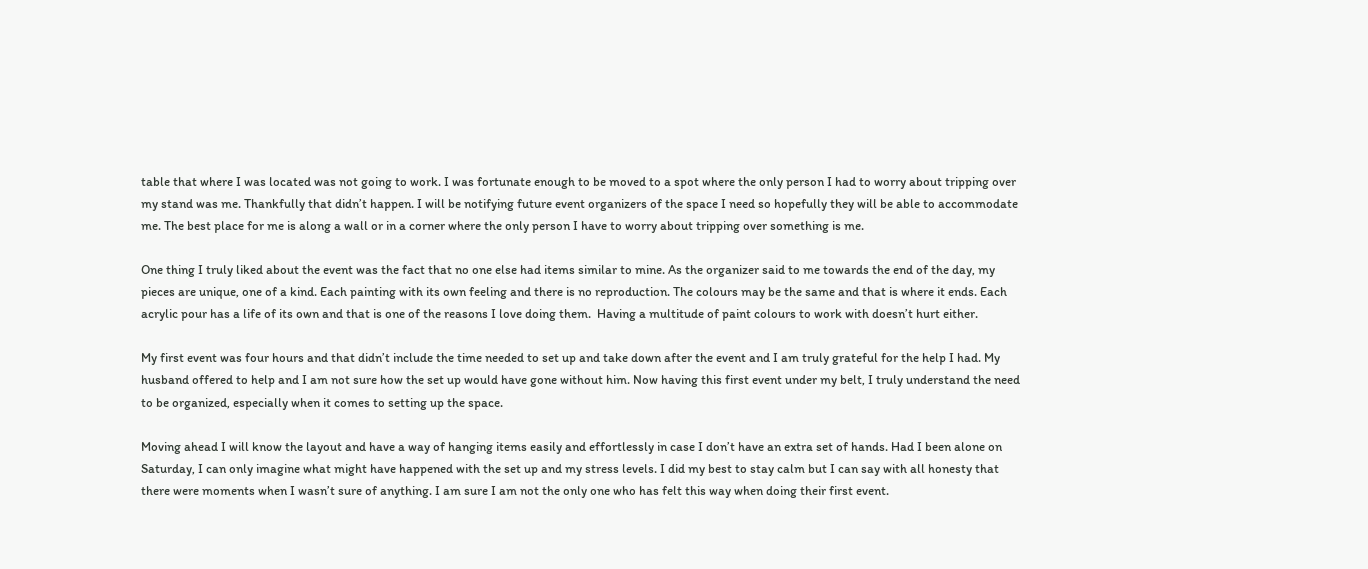table that where I was located was not going to work. I was fortunate enough to be moved to a spot where the only person I had to worry about tripping over my stand was me. Thankfully that didn’t happen. I will be notifying future event organizers of the space I need so hopefully they will be able to accommodate me. The best place for me is along a wall or in a corner where the only person I have to worry about tripping over something is me.

One thing I truly liked about the event was the fact that no one else had items similar to mine. As the organizer said to me towards the end of the day, my pieces are unique, one of a kind. Each painting with its own feeling and there is no reproduction. The colours may be the same and that is where it ends. Each acrylic pour has a life of its own and that is one of the reasons I love doing them.  Having a multitude of paint colours to work with doesn’t hurt either.

My first event was four hours and that didn’t include the time needed to set up and take down after the event and I am truly grateful for the help I had. My husband offered to help and I am not sure how the set up would have gone without him. Now having this first event under my belt, I truly understand the need to be organized, especially when it comes to setting up the space.

Moving ahead I will know the layout and have a way of hanging items easily and effortlessly in case I don’t have an extra set of hands. Had I been alone on Saturday, I can only imagine what might have happened with the set up and my stress levels. I did my best to stay calm but I can say with all honesty that there were moments when I wasn’t sure of anything. I am sure I am not the only one who has felt this way when doing their first event.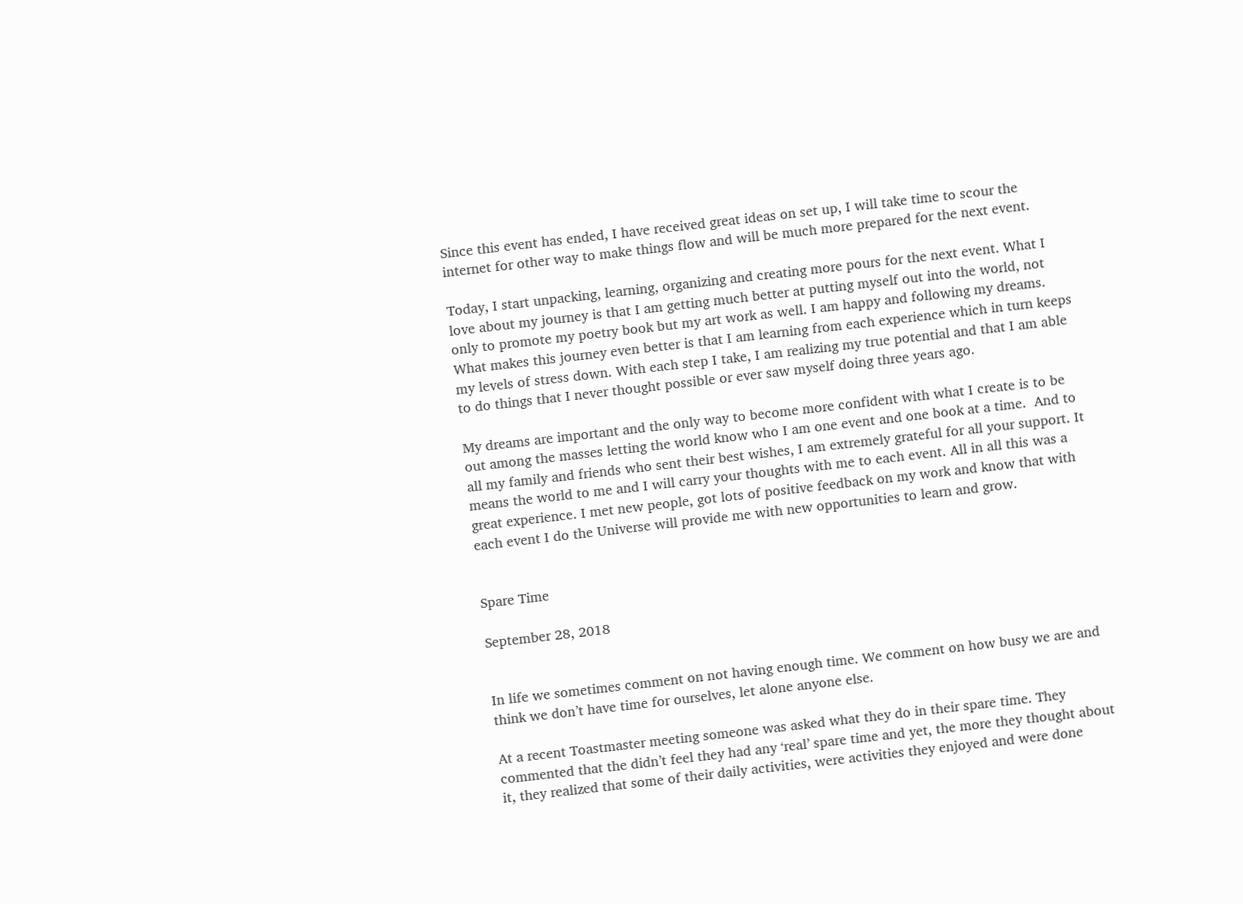Since this event has ended, I have received great ideas on set up, I will take time to scour the internet for other way to make things flow and will be much more prepared for the next event.

Today, I start unpacking, learning, organizing and creating more pours for the next event. What I love about my journey is that I am getting much better at putting myself out into the world, not only to promote my poetry book but my art work as well. I am happy and following my dreams. What makes this journey even better is that I am learning from each experience which in turn keeps my levels of stress down. With each step I take, I am realizing my true potential and that I am able to do things that I never thought possible or ever saw myself doing three years ago.

My dreams are important and the only way to become more confident with what I create is to be out among the masses letting the world know who I am one event and one book at a time.  And to all my family and friends who sent their best wishes, I am extremely grateful for all your support. It means the world to me and I will carry your thoughts with me to each event. All in all this was a great experience. I met new people, got lots of positive feedback on my work and know that with each event I do the Universe will provide me with new opportunities to learn and grow.


Spare Time

September 28, 2018


In life we sometimes comment on not having enough time. We comment on how busy we are and think we don’t have time for ourselves, let alone anyone else.

At a recent Toastmaster meeting someone was asked what they do in their spare time. They commented that the didn’t feel they had any ‘real’ spare time and yet, the more they thought about it, they realized that some of their daily activities, were activities they enjoyed and were done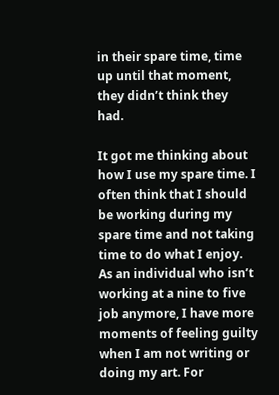in their spare time, time up until that moment, they didn’t think they had.

It got me thinking about how I use my spare time. I often think that I should be working during my spare time and not taking time to do what I enjoy. As an individual who isn’t working at a nine to five job anymore, I have more moments of feeling guilty when I am not writing or doing my art. For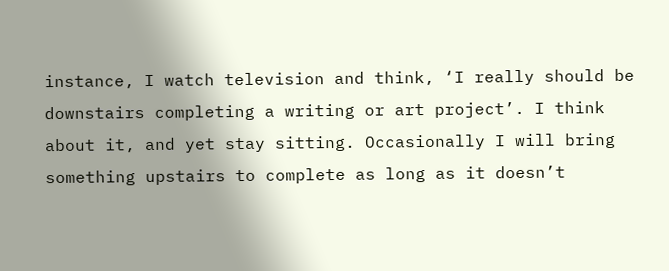instance, I watch television and think, ‘I really should be downstairs completing a writing or art project’. I think about it, and yet stay sitting. Occasionally I will bring something upstairs to complete as long as it doesn’t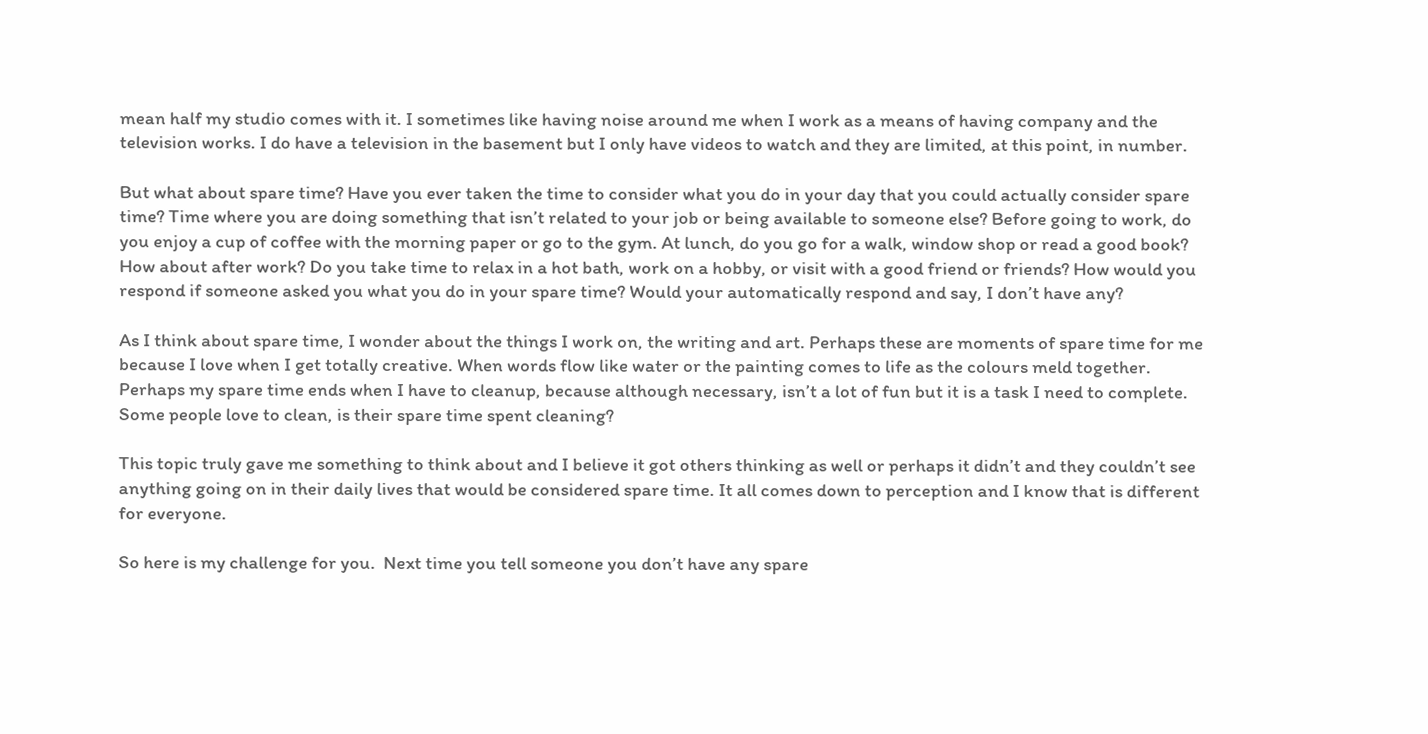mean half my studio comes with it. I sometimes like having noise around me when I work as a means of having company and the television works. I do have a television in the basement but I only have videos to watch and they are limited, at this point, in number.

But what about spare time? Have you ever taken the time to consider what you do in your day that you could actually consider spare time? Time where you are doing something that isn’t related to your job or being available to someone else? Before going to work, do you enjoy a cup of coffee with the morning paper or go to the gym. At lunch, do you go for a walk, window shop or read a good book? How about after work? Do you take time to relax in a hot bath, work on a hobby, or visit with a good friend or friends? How would you respond if someone asked you what you do in your spare time? Would your automatically respond and say, I don’t have any?

As I think about spare time, I wonder about the things I work on, the writing and art. Perhaps these are moments of spare time for me because I love when I get totally creative. When words flow like water or the painting comes to life as the colours meld together. Perhaps my spare time ends when I have to cleanup, because although necessary, isn’t a lot of fun but it is a task I need to complete. Some people love to clean, is their spare time spent cleaning?

This topic truly gave me something to think about and I believe it got others thinking as well or perhaps it didn’t and they couldn’t see anything going on in their daily lives that would be considered spare time. It all comes down to perception and I know that is different for everyone.

So here is my challenge for you.  Next time you tell someone you don’t have any spare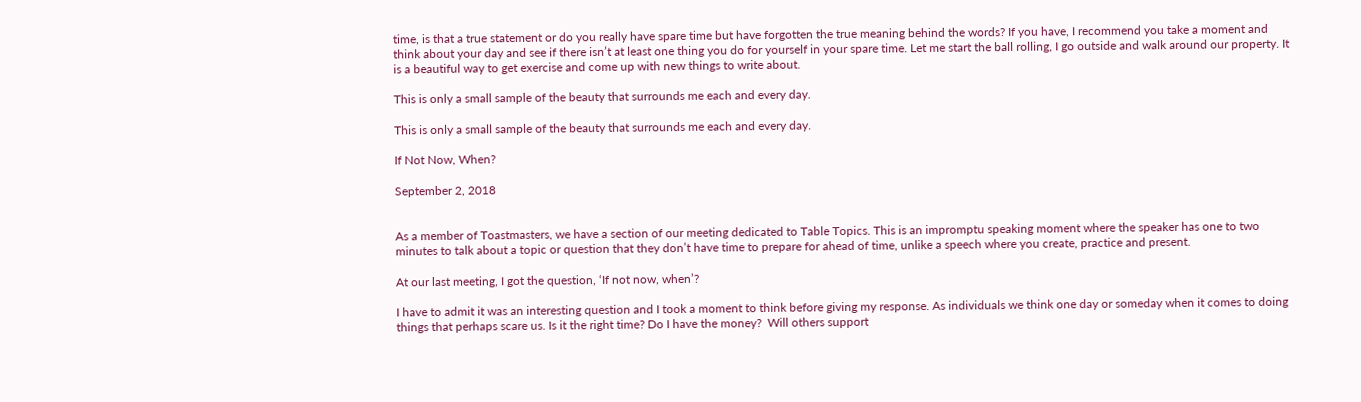time, is that a true statement or do you really have spare time but have forgotten the true meaning behind the words? If you have, I recommend you take a moment and think about your day and see if there isn’t at least one thing you do for yourself in your spare time. Let me start the ball rolling, I go outside and walk around our property. It is a beautiful way to get exercise and come up with new things to write about.

This is only a small sample of the beauty that surrounds me each and every day.

This is only a small sample of the beauty that surrounds me each and every day.

If Not Now, When?

September 2, 2018


As a member of Toastmasters, we have a section of our meeting dedicated to Table Topics. This is an impromptu speaking moment where the speaker has one to two minutes to talk about a topic or question that they don’t have time to prepare for ahead of time, unlike a speech where you create, practice and present.

At our last meeting, I got the question, ‘If not now, when’?

I have to admit it was an interesting question and I took a moment to think before giving my response. As individuals we think one day or someday when it comes to doing things that perhaps scare us. Is it the right time? Do I have the money?  Will others support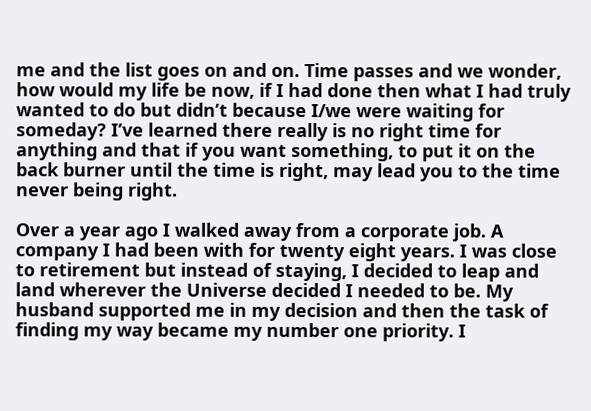me and the list goes on and on. Time passes and we wonder, how would my life be now, if I had done then what I had truly wanted to do but didn’t because I/we were waiting for someday? I’ve learned there really is no right time for anything and that if you want something, to put it on the back burner until the time is right, may lead you to the time never being right.

Over a year ago I walked away from a corporate job. A company I had been with for twenty eight years. I was close to retirement but instead of staying, I decided to leap and land wherever the Universe decided I needed to be. My husband supported me in my decision and then the task of finding my way became my number one priority. I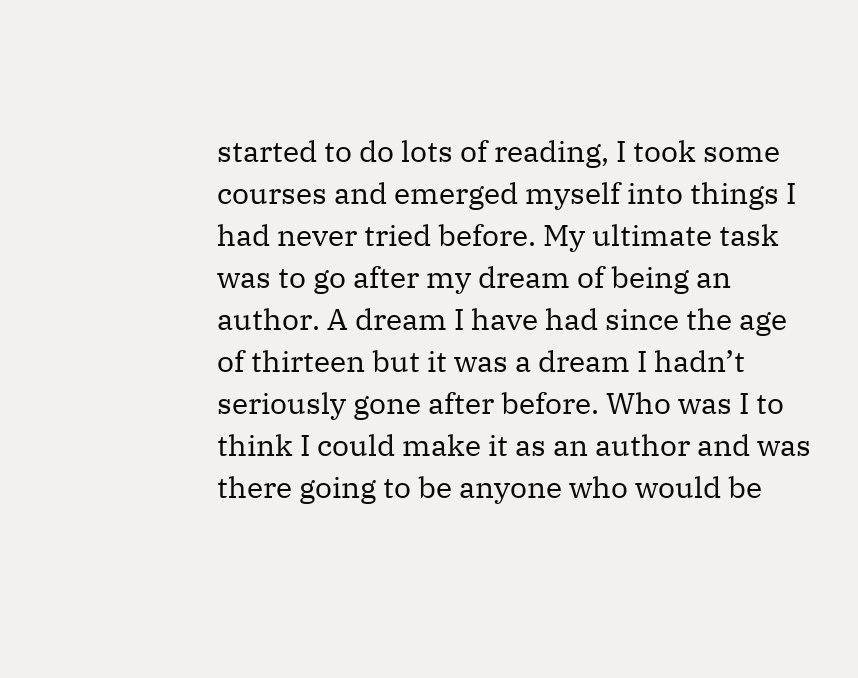started to do lots of reading, I took some courses and emerged myself into things I had never tried before. My ultimate task was to go after my dream of being an author. A dream I have had since the age of thirteen but it was a dream I hadn’t seriously gone after before. Who was I to think I could make it as an author and was there going to be anyone who would be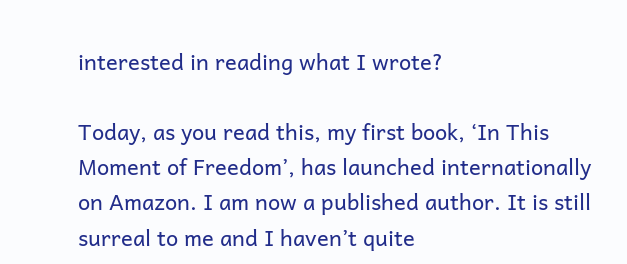interested in reading what I wrote?

Today, as you read this, my first book, ‘In This Moment of Freedom’, has launched internationally on Amazon. I am now a published author. It is still surreal to me and I haven’t quite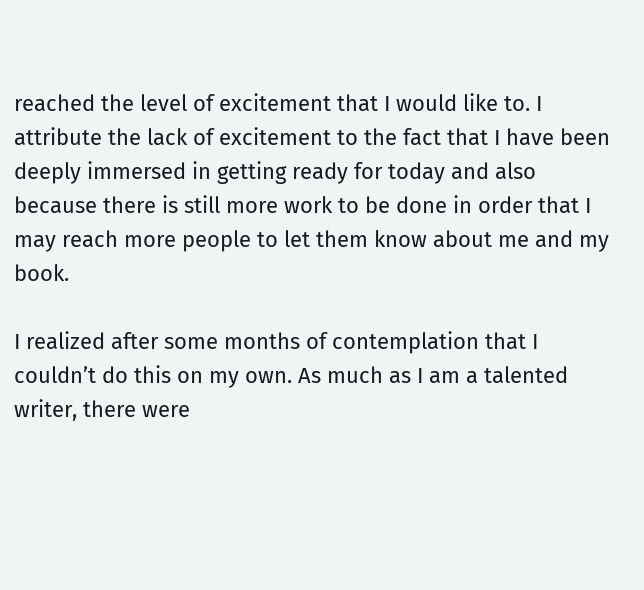reached the level of excitement that I would like to. I attribute the lack of excitement to the fact that I have been deeply immersed in getting ready for today and also because there is still more work to be done in order that I may reach more people to let them know about me and my book.

I realized after some months of contemplation that I couldn’t do this on my own. As much as I am a talented writer, there were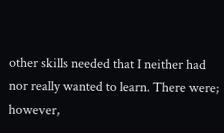other skills needed that I neither had nor really wanted to learn. There were; however,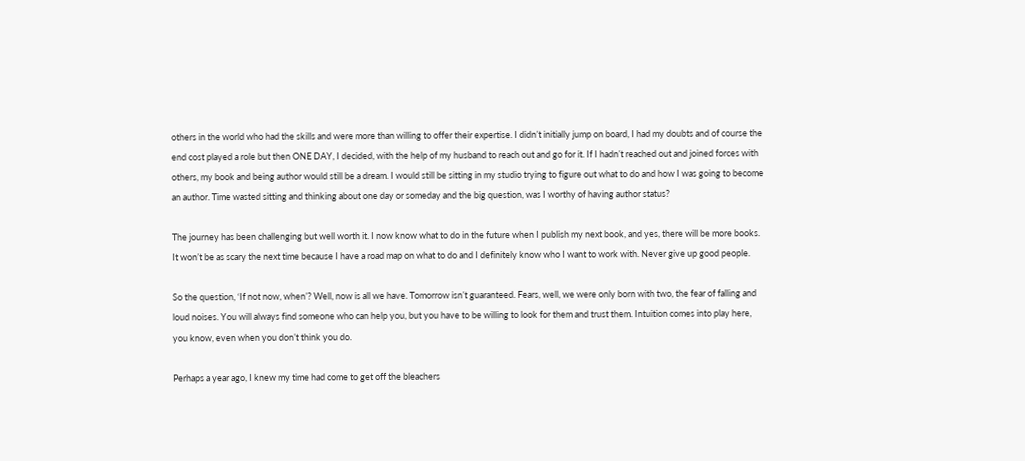others in the world who had the skills and were more than willing to offer their expertise. I didn’t initially jump on board, I had my doubts and of course the end cost played a role but then ONE DAY, I decided, with the help of my husband to reach out and go for it. If I hadn’t reached out and joined forces with others, my book and being author would still be a dream. I would still be sitting in my studio trying to figure out what to do and how I was going to become an author. Time wasted sitting and thinking about one day or someday and the big question, was I worthy of having author status?

The journey has been challenging but well worth it. I now know what to do in the future when I publish my next book, and yes, there will be more books. It won’t be as scary the next time because I have a road map on what to do and I definitely know who I want to work with. Never give up good people.

So the question, ‘If not now, when’? Well, now is all we have. Tomorrow isn’t guaranteed. Fears, well, we were only born with two, the fear of falling and loud noises. You will always find someone who can help you, but you have to be willing to look for them and trust them. Intuition comes into play here, you know, even when you don’t think you do.

Perhaps a year ago, I knew my time had come to get off the bleachers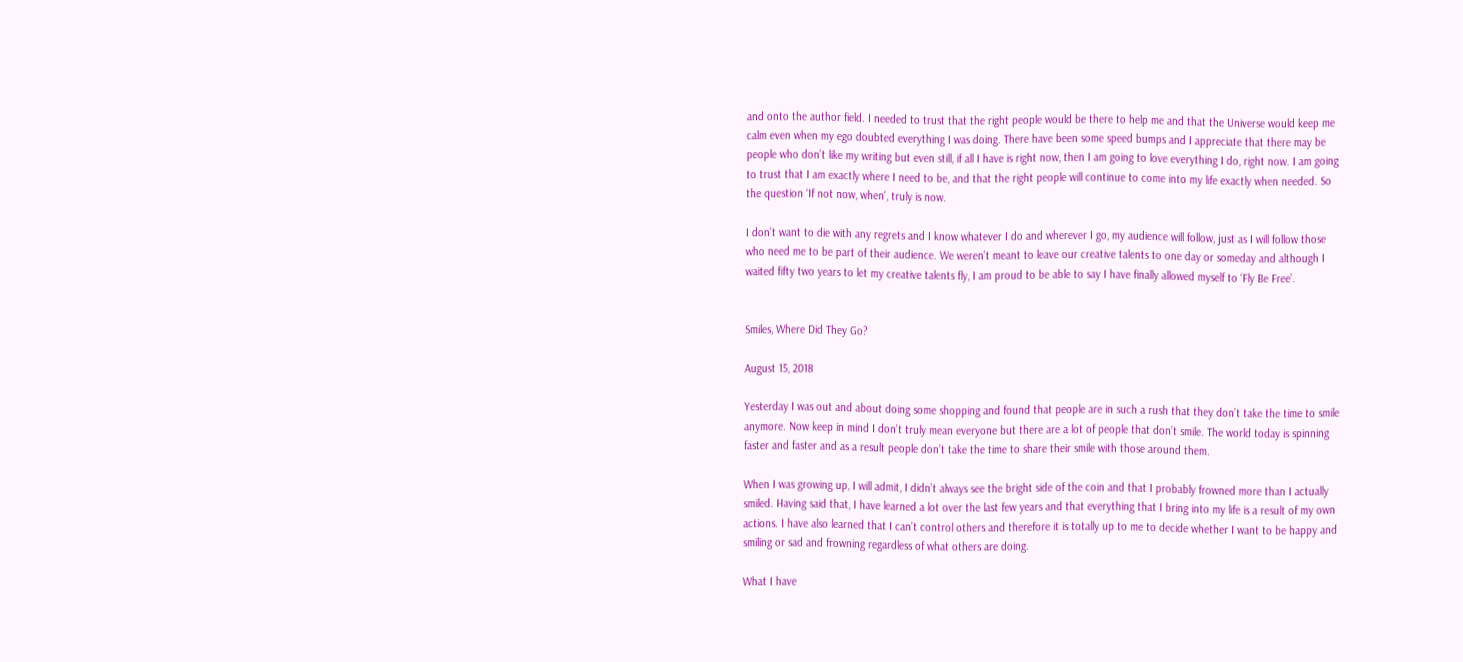and onto the author field. I needed to trust that the right people would be there to help me and that the Universe would keep me calm even when my ego doubted everything I was doing. There have been some speed bumps and I appreciate that there may be people who don’t like my writing but even still, if all I have is right now, then I am going to love everything I do, right now. I am going to trust that I am exactly where I need to be, and that the right people will continue to come into my life exactly when needed. So the question ‘If not now, when’, truly is now.

I don’t want to die with any regrets and I know whatever I do and wherever I go, my audience will follow, just as I will follow those who need me to be part of their audience. We weren’t meant to leave our creative talents to one day or someday and although I waited fifty two years to let my creative talents fly, I am proud to be able to say I have finally allowed myself to ‘Fly Be Free’.


Smiles, Where Did They Go?

August 15, 2018

Yesterday I was out and about doing some shopping and found that people are in such a rush that they don’t take the time to smile anymore. Now keep in mind I don’t truly mean everyone but there are a lot of people that don’t smile. The world today is spinning faster and faster and as a result people don’t take the time to share their smile with those around them.

When I was growing up, I will admit, I didn’t always see the bright side of the coin and that I probably frowned more than I actually smiled. Having said that, I have learned a lot over the last few years and that everything that I bring into my life is a result of my own actions. I have also learned that I can’t control others and therefore it is totally up to me to decide whether I want to be happy and smiling or sad and frowning regardless of what others are doing.

What I have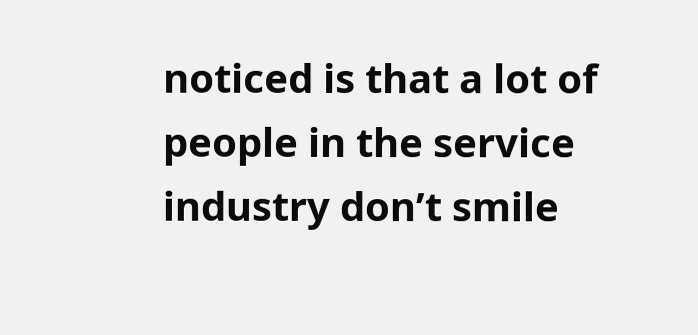noticed is that a lot of people in the service industry don’t smile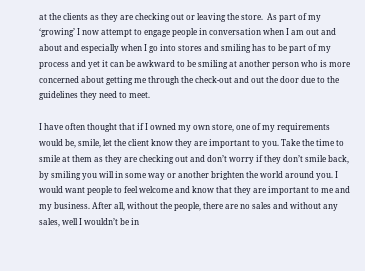at the clients as they are checking out or leaving the store.  As part of my ‘growing’ I now attempt to engage people in conversation when I am out and about and especially when I go into stores and smiling has to be part of my process and yet it can be awkward to be smiling at another person who is more concerned about getting me through the check-out and out the door due to the guidelines they need to meet.

I have often thought that if I owned my own store, one of my requirements would be, smile, let the client know they are important to you. Take the time to smile at them as they are checking out and don’t worry if they don’t smile back, by smiling you will in some way or another brighten the world around you. I would want people to feel welcome and know that they are important to me and my business. After all, without the people, there are no sales and without any sales, well I wouldn’t be in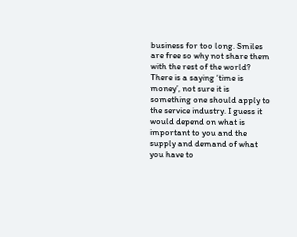business for too long. Smiles are free so why not share them with the rest of the world? There is a saying ‘time is money’, not sure it is something one should apply to the service industry. I guess it would depend on what is important to you and the supply and demand of what you have to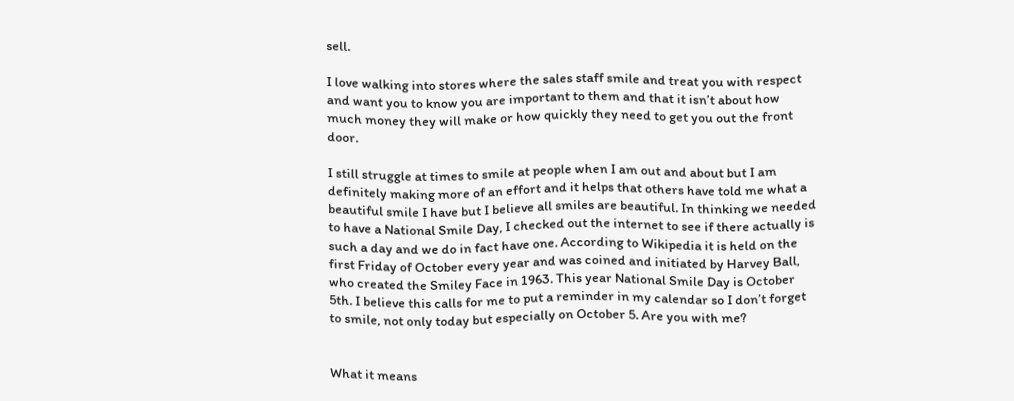sell.

I love walking into stores where the sales staff smile and treat you with respect and want you to know you are important to them and that it isn’t about how much money they will make or how quickly they need to get you out the front door.

I still struggle at times to smile at people when I am out and about but I am definitely making more of an effort and it helps that others have told me what a beautiful smile I have but I believe all smiles are beautiful. In thinking we needed to have a National Smile Day, I checked out the internet to see if there actually is such a day and we do in fact have one. According to Wikipedia it is held on the first Friday of October every year and was coined and initiated by Harvey Ball, who created the Smiley Face in 1963. This year National Smile Day is October 5th. I believe this calls for me to put a reminder in my calendar so I don’t forget to smile, not only today but especially on October 5. Are you with me?


What it means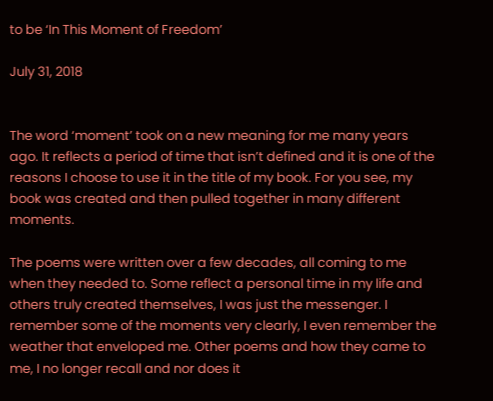to be ‘In This Moment of Freedom’

July 31, 2018


The word ‘moment’ took on a new meaning for me many years ago. It reflects a period of time that isn’t defined and it is one of the reasons I choose to use it in the title of my book. For you see, my book was created and then pulled together in many different moments.

The poems were written over a few decades, all coming to me when they needed to. Some reflect a personal time in my life and others truly created themselves, I was just the messenger. I remember some of the moments very clearly, I even remember the weather that enveloped me. Other poems and how they came to me, I no longer recall and nor does it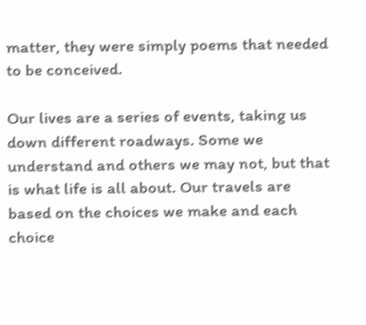matter, they were simply poems that needed to be conceived.

Our lives are a series of events, taking us down different roadways. Some we understand and others we may not, but that is what life is all about. Our travels are based on the choices we make and each choice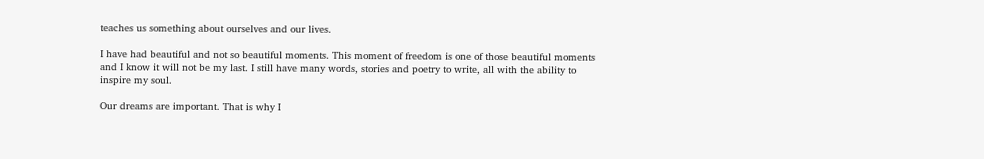teaches us something about ourselves and our lives.

I have had beautiful and not so beautiful moments. This moment of freedom is one of those beautiful moments and I know it will not be my last. I still have many words, stories and poetry to write, all with the ability to inspire my soul.

Our dreams are important. That is why I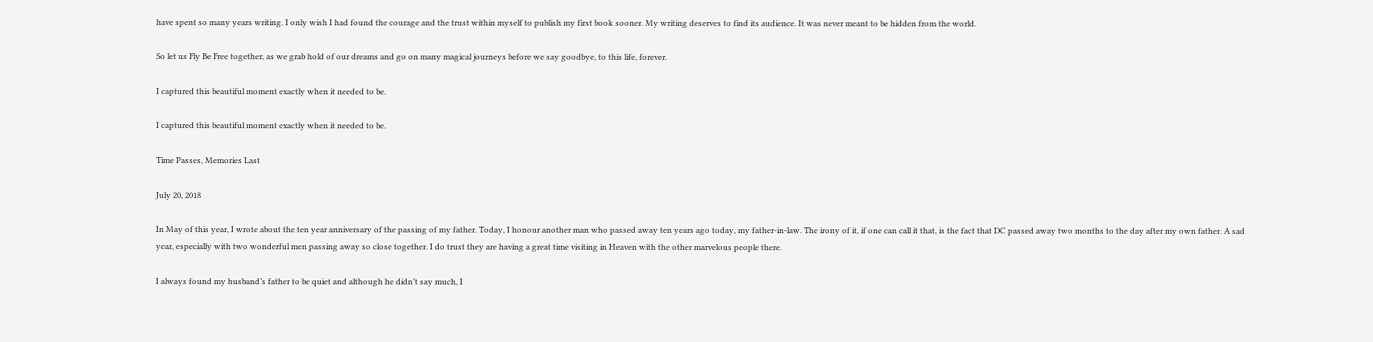have spent so many years writing. I only wish I had found the courage and the trust within myself to publish my first book sooner. My writing deserves to find its audience. It was never meant to be hidden from the world.

So let us Fly Be Free together, as we grab hold of our dreams and go on many magical journeys before we say goodbye, to this life, forever.

I captured this beautiful moment exactly when it needed to be.

I captured this beautiful moment exactly when it needed to be.

Time Passes, Memories Last

July 20, 2018

In May of this year, I wrote about the ten year anniversary of the passing of my father. Today, I honour another man who passed away ten years ago today, my father-in-law. The irony of it, if one can call it that, is the fact that DC passed away two months to the day after my own father. A sad year, especially with two wonderful men passing away so close together. I do trust they are having a great time visiting in Heaven with the other marvelous people there.

I always found my husband’s father to be quiet and although he didn’t say much, I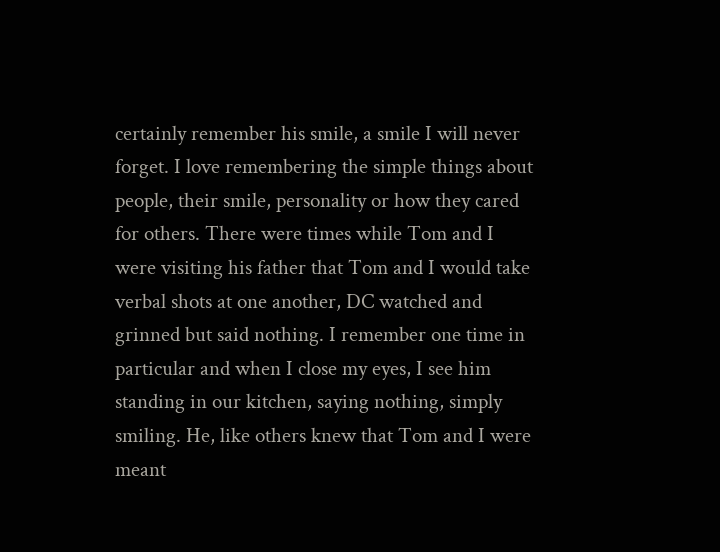certainly remember his smile, a smile I will never forget. I love remembering the simple things about people, their smile, personality or how they cared for others. There were times while Tom and I were visiting his father that Tom and I would take verbal shots at one another, DC watched and grinned but said nothing. I remember one time in particular and when I close my eyes, I see him standing in our kitchen, saying nothing, simply smiling. He, like others knew that Tom and I were meant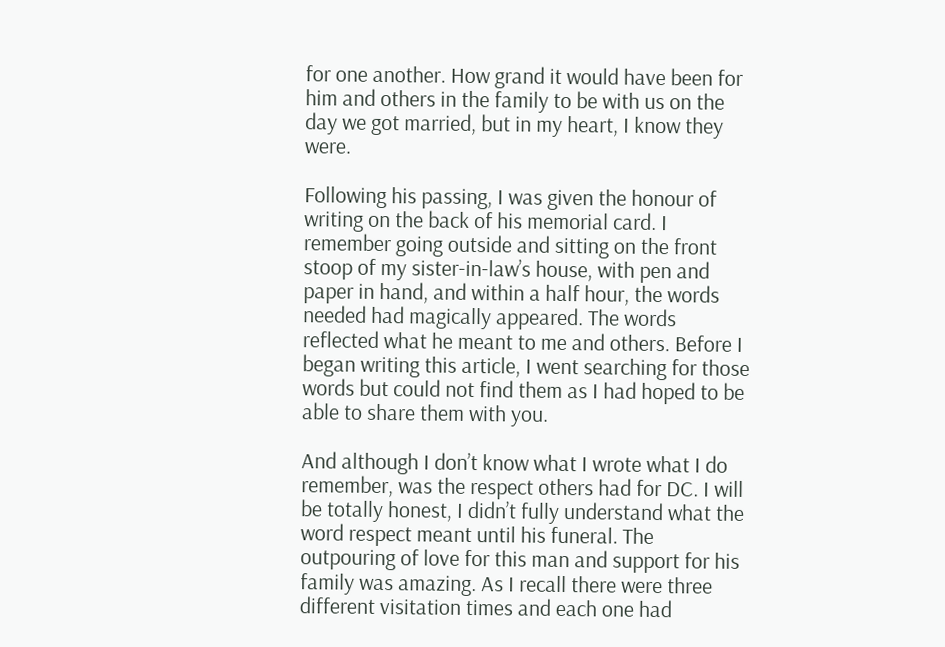for one another. How grand it would have been for him and others in the family to be with us on the day we got married, but in my heart, I know they were.

Following his passing, I was given the honour of writing on the back of his memorial card. I remember going outside and sitting on the front stoop of my sister-in-law’s house, with pen and paper in hand, and within a half hour, the words needed had magically appeared. The words reflected what he meant to me and others. Before I began writing this article, I went searching for those words but could not find them as I had hoped to be able to share them with you.

And although I don’t know what I wrote what I do remember, was the respect others had for DC. I will be totally honest, I didn’t fully understand what the word respect meant until his funeral. The outpouring of love for this man and support for his family was amazing. As I recall there were three different visitation times and each one had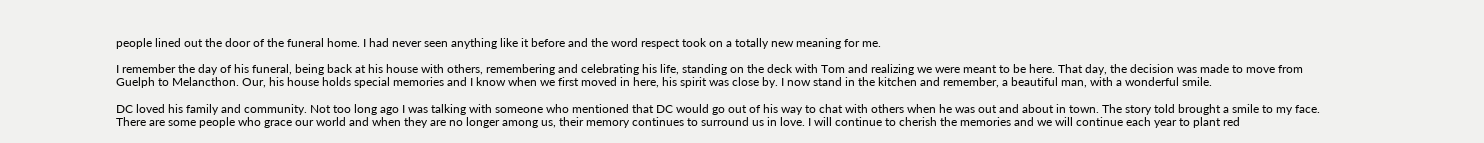people lined out the door of the funeral home. I had never seen anything like it before and the word respect took on a totally new meaning for me.

I remember the day of his funeral, being back at his house with others, remembering and celebrating his life, standing on the deck with Tom and realizing we were meant to be here. That day, the decision was made to move from Guelph to Melancthon. Our, his house holds special memories and I know when we first moved in here, his spirit was close by. I now stand in the kitchen and remember, a beautiful man, with a wonderful smile.

DC loved his family and community. Not too long ago I was talking with someone who mentioned that DC would go out of his way to chat with others when he was out and about in town. The story told brought a smile to my face. There are some people who grace our world and when they are no longer among us, their memory continues to surround us in love. I will continue to cherish the memories and we will continue each year to plant red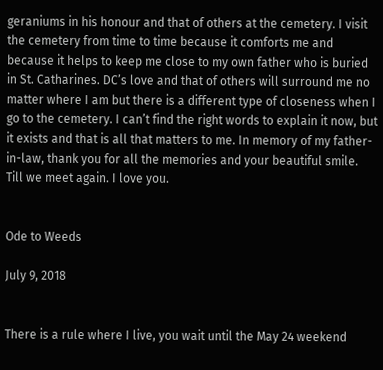geraniums in his honour and that of others at the cemetery. I visit the cemetery from time to time because it comforts me and because it helps to keep me close to my own father who is buried in St. Catharines. DC’s love and that of others will surround me no matter where I am but there is a different type of closeness when I go to the cemetery. I can’t find the right words to explain it now, but it exists and that is all that matters to me. In memory of my father-in-law, thank you for all the memories and your beautiful smile. Till we meet again. I love you.


Ode to Weeds

July 9, 2018


There is a rule where I live, you wait until the May 24 weekend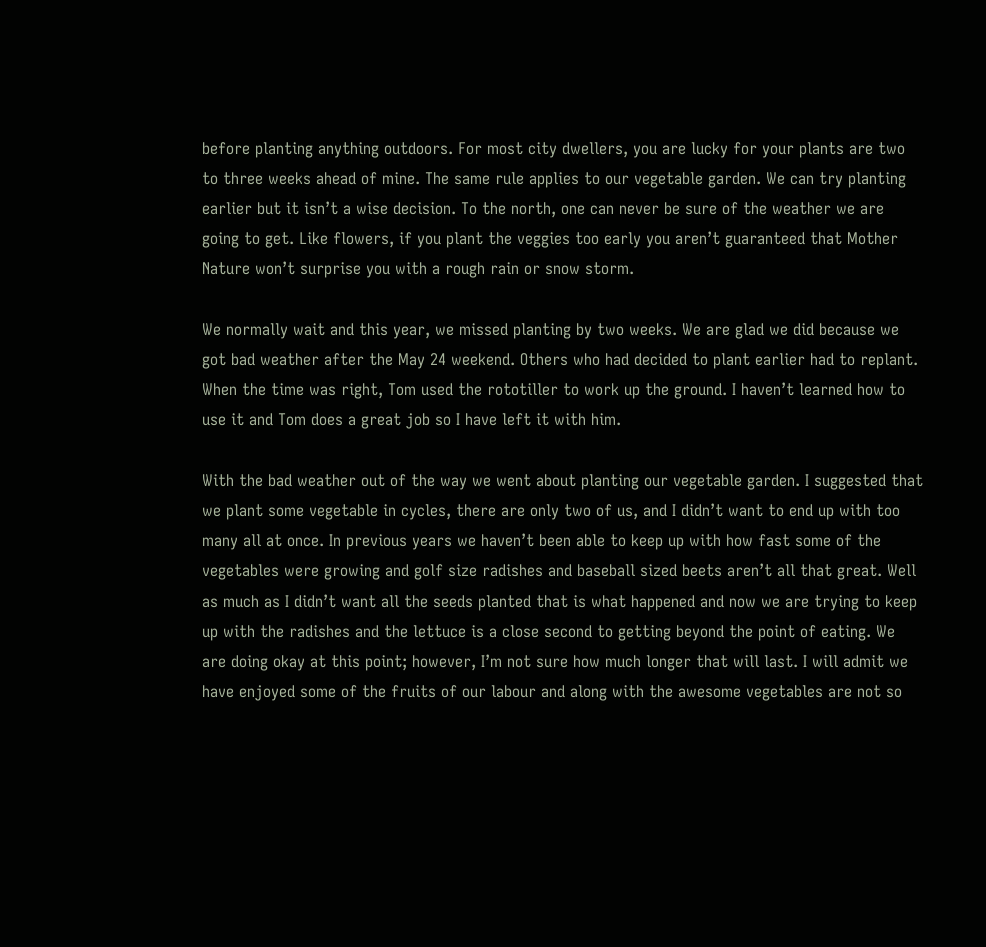before planting anything outdoors. For most city dwellers, you are lucky for your plants are two to three weeks ahead of mine. The same rule applies to our vegetable garden. We can try planting earlier but it isn’t a wise decision. To the north, one can never be sure of the weather we are going to get. Like flowers, if you plant the veggies too early you aren’t guaranteed that Mother Nature won’t surprise you with a rough rain or snow storm.

We normally wait and this year, we missed planting by two weeks. We are glad we did because we got bad weather after the May 24 weekend. Others who had decided to plant earlier had to replant. When the time was right, Tom used the rototiller to work up the ground. I haven’t learned how to use it and Tom does a great job so I have left it with him.

With the bad weather out of the way we went about planting our vegetable garden. I suggested that we plant some vegetable in cycles, there are only two of us, and I didn’t want to end up with too many all at once. In previous years we haven’t been able to keep up with how fast some of the vegetables were growing and golf size radishes and baseball sized beets aren’t all that great. Well as much as I didn’t want all the seeds planted that is what happened and now we are trying to keep up with the radishes and the lettuce is a close second to getting beyond the point of eating. We are doing okay at this point; however, I’m not sure how much longer that will last. I will admit we have enjoyed some of the fruits of our labour and along with the awesome vegetables are not so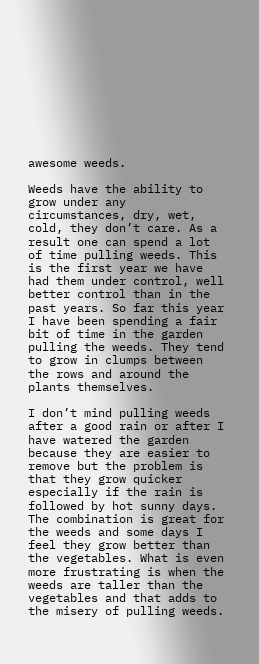awesome weeds.

Weeds have the ability to grow under any circumstances, dry, wet, cold, they don’t care. As a result one can spend a lot of time pulling weeds. This is the first year we have had them under control, well better control than in the past years. So far this year I have been spending a fair bit of time in the garden pulling the weeds. They tend to grow in clumps between the rows and around the plants themselves.

I don’t mind pulling weeds after a good rain or after I have watered the garden because they are easier to remove but the problem is that they grow quicker especially if the rain is followed by hot sunny days. The combination is great for the weeds and some days I feel they grow better than the vegetables. What is even more frustrating is when the weeds are taller than the vegetables and that adds to the misery of pulling weeds.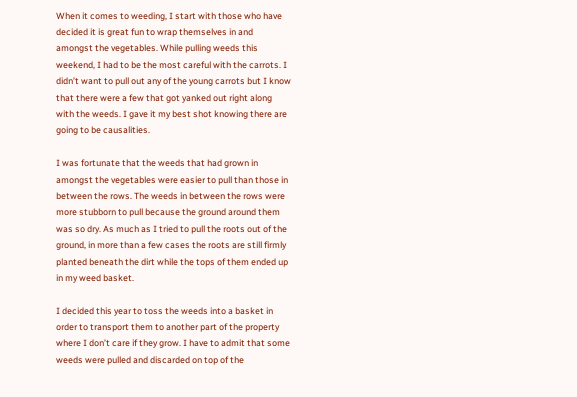When it comes to weeding, I start with those who have decided it is great fun to wrap themselves in and amongst the vegetables. While pulling weeds this weekend, I had to be the most careful with the carrots. I didn’t want to pull out any of the young carrots but I know that there were a few that got yanked out right along with the weeds. I gave it my best shot knowing there are going to be causalities.

I was fortunate that the weeds that had grown in amongst the vegetables were easier to pull than those in between the rows. The weeds in between the rows were more stubborn to pull because the ground around them was so dry. As much as I tried to pull the roots out of the ground, in more than a few cases the roots are still firmly planted beneath the dirt while the tops of them ended up in my weed basket.

I decided this year to toss the weeds into a basket in order to transport them to another part of the property where I don’t care if they grow. I have to admit that some weeds were pulled and discarded on top of the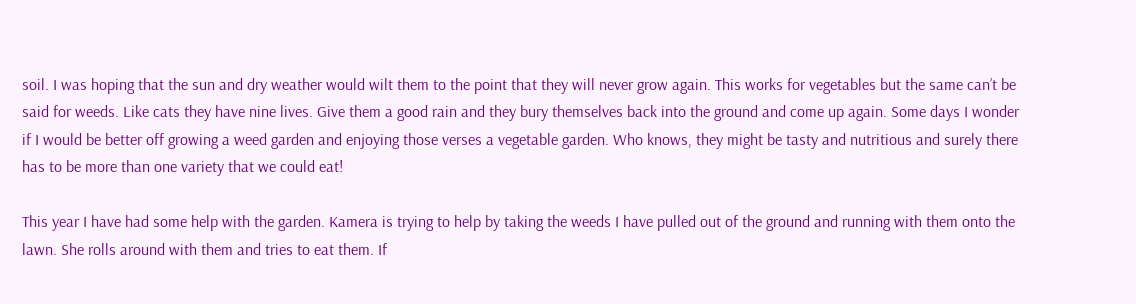soil. I was hoping that the sun and dry weather would wilt them to the point that they will never grow again. This works for vegetables but the same can’t be said for weeds. Like cats they have nine lives. Give them a good rain and they bury themselves back into the ground and come up again. Some days I wonder if I would be better off growing a weed garden and enjoying those verses a vegetable garden. Who knows, they might be tasty and nutritious and surely there has to be more than one variety that we could eat!

This year I have had some help with the garden. Kamera is trying to help by taking the weeds I have pulled out of the ground and running with them onto the lawn. She rolls around with them and tries to eat them. If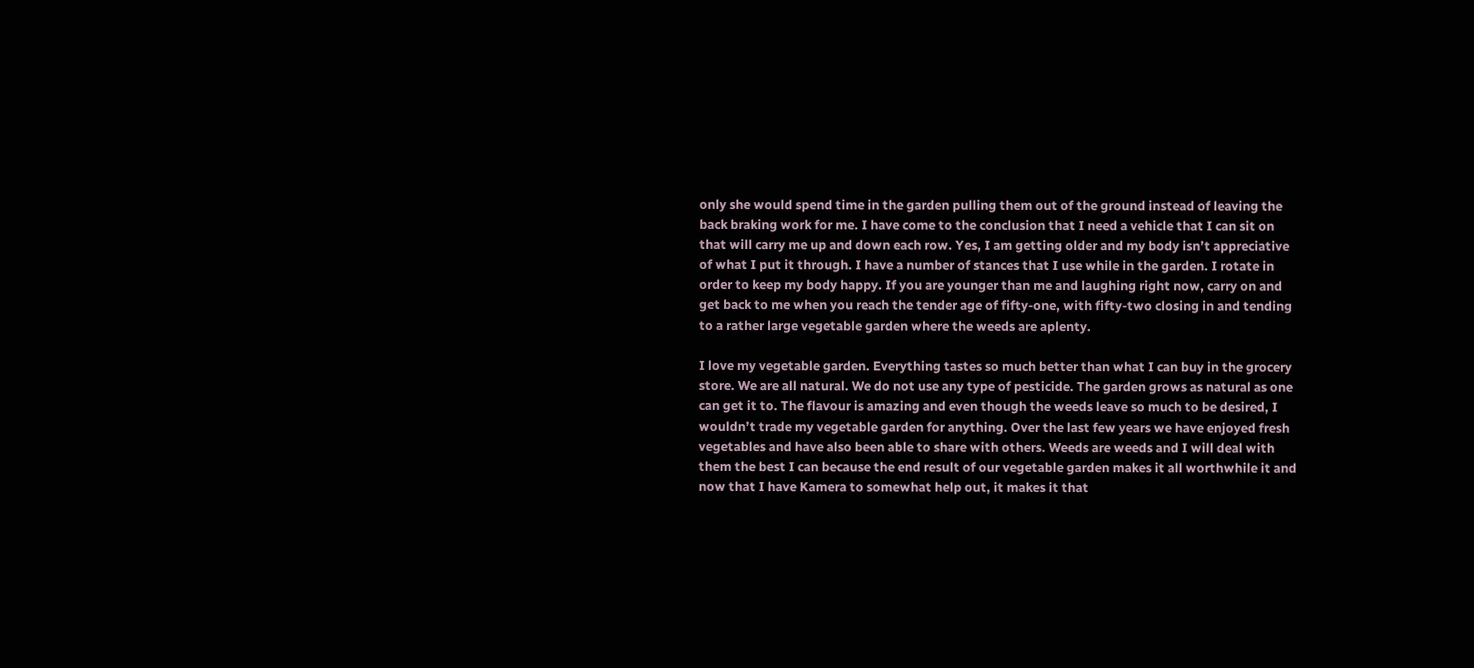only she would spend time in the garden pulling them out of the ground instead of leaving the back braking work for me. I have come to the conclusion that I need a vehicle that I can sit on that will carry me up and down each row. Yes, I am getting older and my body isn’t appreciative of what I put it through. I have a number of stances that I use while in the garden. I rotate in order to keep my body happy. If you are younger than me and laughing right now, carry on and get back to me when you reach the tender age of fifty-one, with fifty-two closing in and tending to a rather large vegetable garden where the weeds are aplenty.

I love my vegetable garden. Everything tastes so much better than what I can buy in the grocery store. We are all natural. We do not use any type of pesticide. The garden grows as natural as one can get it to. The flavour is amazing and even though the weeds leave so much to be desired, I wouldn’t trade my vegetable garden for anything. Over the last few years we have enjoyed fresh vegetables and have also been able to share with others. Weeds are weeds and I will deal with them the best I can because the end result of our vegetable garden makes it all worthwhile it and now that I have Kamera to somewhat help out, it makes it that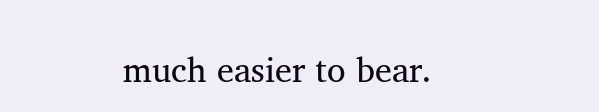much easier to bear.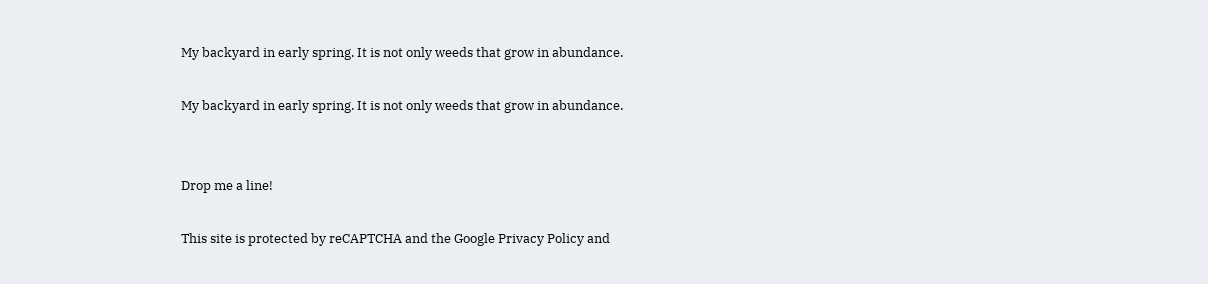My backyard in early spring. It is not only weeds that grow in abundance.

My backyard in early spring. It is not only weeds that grow in abundance.


Drop me a line!

This site is protected by reCAPTCHA and the Google Privacy Policy and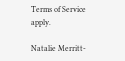Terms of Service apply.

Natalie Merritt-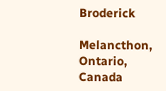Broderick

Melancthon, Ontario, Canada